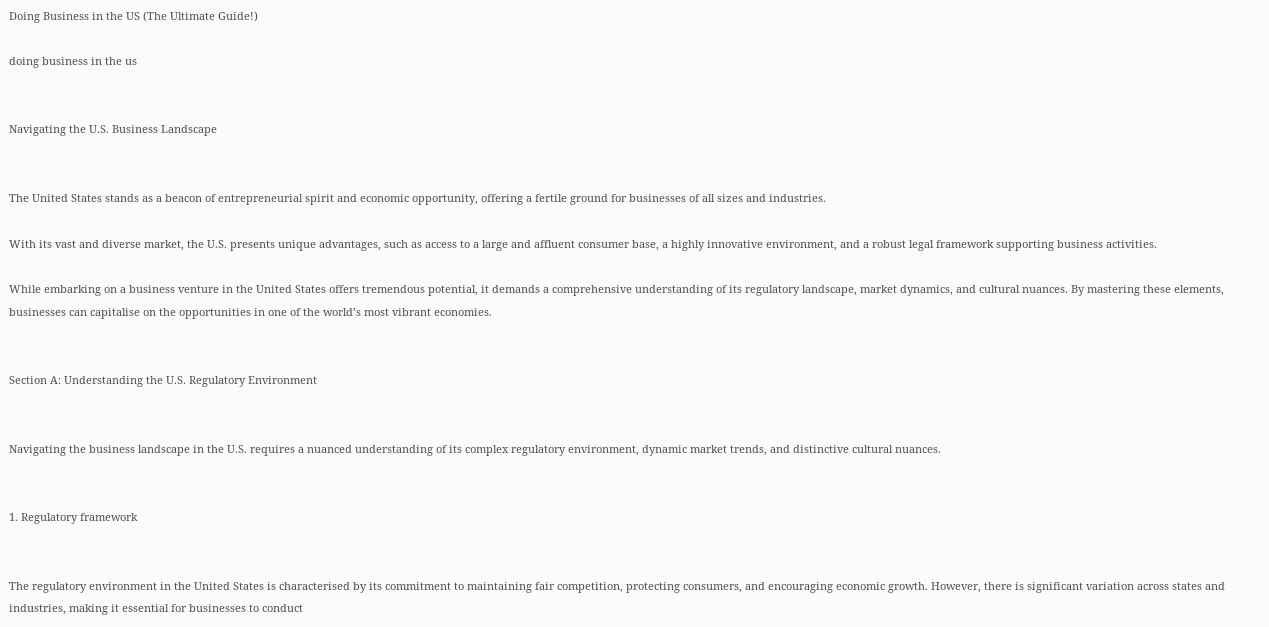Doing Business in the US (The Ultimate Guide!)

doing business in the us


Navigating the U.S. Business Landscape


The United States stands as a beacon of entrepreneurial spirit and economic opportunity, offering a fertile ground for businesses of all sizes and industries.

With its vast and diverse market, the U.S. presents unique advantages, such as access to a large and affluent consumer base, a highly innovative environment, and a robust legal framework supporting business activities.

While embarking on a business venture in the United States offers tremendous potential, it demands a comprehensive understanding of its regulatory landscape, market dynamics, and cultural nuances. By mastering these elements, businesses can capitalise on the opportunities in one of the world’s most vibrant economies.


Section A: Understanding the U.S. Regulatory Environment


Navigating the business landscape in the U.S. requires a nuanced understanding of its complex regulatory environment, dynamic market trends, and distinctive cultural nuances.


1. Regulatory framework


The regulatory environment in the United States is characterised by its commitment to maintaining fair competition, protecting consumers, and encouraging economic growth. However, there is significant variation across states and industries, making it essential for businesses to conduct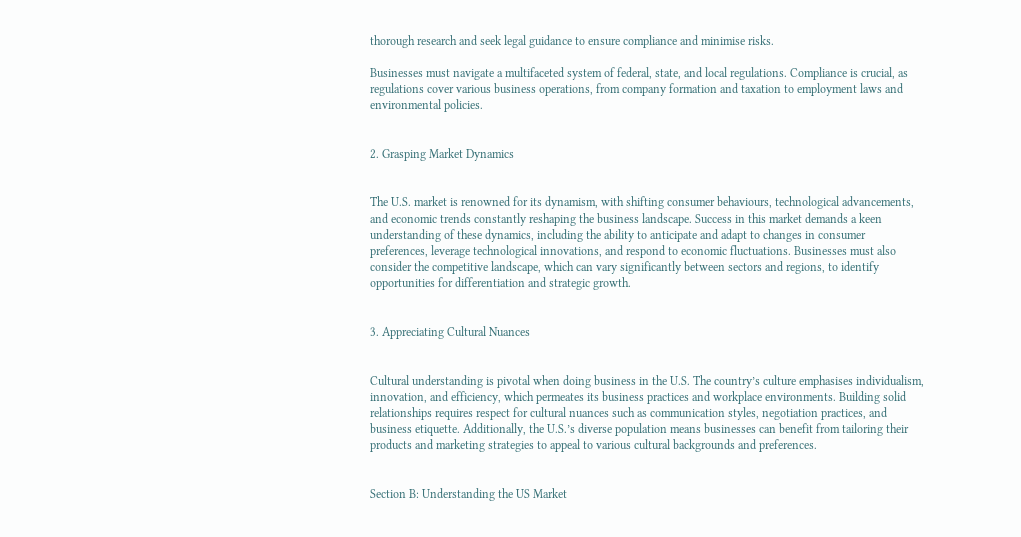thorough research and seek legal guidance to ensure compliance and minimise risks.

Businesses must navigate a multifaceted system of federal, state, and local regulations. Compliance is crucial, as regulations cover various business operations, from company formation and taxation to employment laws and environmental policies.


2. Grasping Market Dynamics


The U.S. market is renowned for its dynamism, with shifting consumer behaviours, technological advancements, and economic trends constantly reshaping the business landscape. Success in this market demands a keen understanding of these dynamics, including the ability to anticipate and adapt to changes in consumer preferences, leverage technological innovations, and respond to economic fluctuations. Businesses must also consider the competitive landscape, which can vary significantly between sectors and regions, to identify opportunities for differentiation and strategic growth.


3. Appreciating Cultural Nuances


Cultural understanding is pivotal when doing business in the U.S. The country’s culture emphasises individualism, innovation, and efficiency, which permeates its business practices and workplace environments. Building solid relationships requires respect for cultural nuances such as communication styles, negotiation practices, and business etiquette. Additionally, the U.S.’s diverse population means businesses can benefit from tailoring their products and marketing strategies to appeal to various cultural backgrounds and preferences.


Section B: Understanding the US Market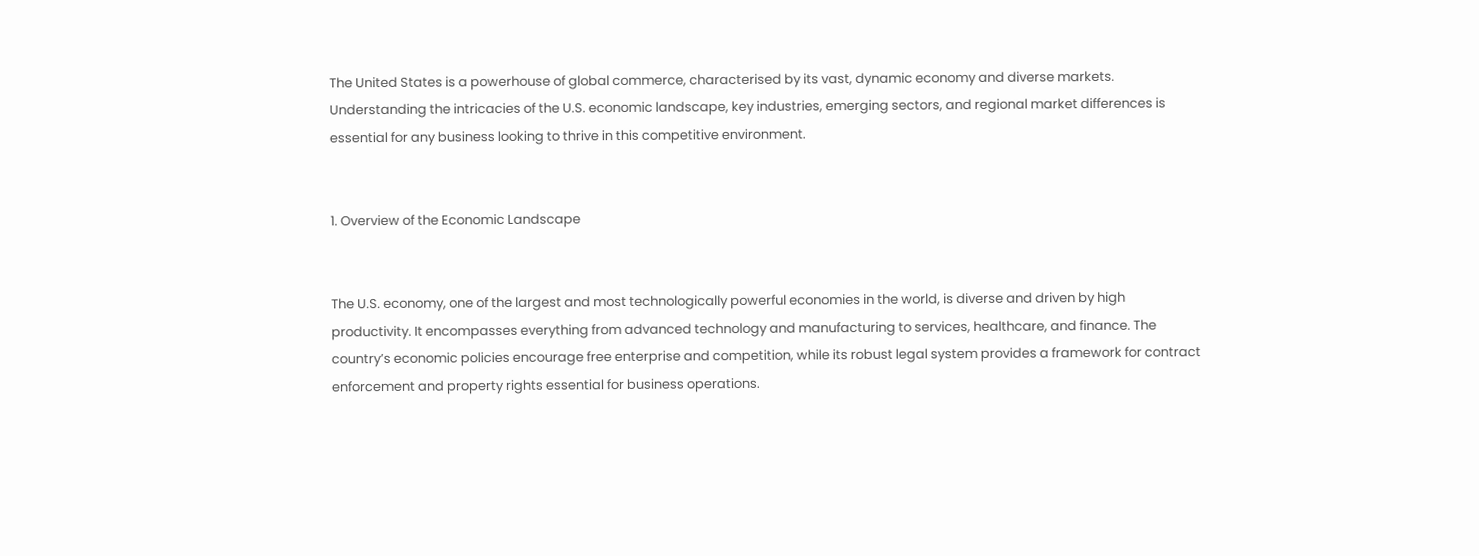The United States is a powerhouse of global commerce, characterised by its vast, dynamic economy and diverse markets. Understanding the intricacies of the U.S. economic landscape, key industries, emerging sectors, and regional market differences is essential for any business looking to thrive in this competitive environment.


1. Overview of the Economic Landscape


The U.S. economy, one of the largest and most technologically powerful economies in the world, is diverse and driven by high productivity. It encompasses everything from advanced technology and manufacturing to services, healthcare, and finance. The country’s economic policies encourage free enterprise and competition, while its robust legal system provides a framework for contract enforcement and property rights essential for business operations.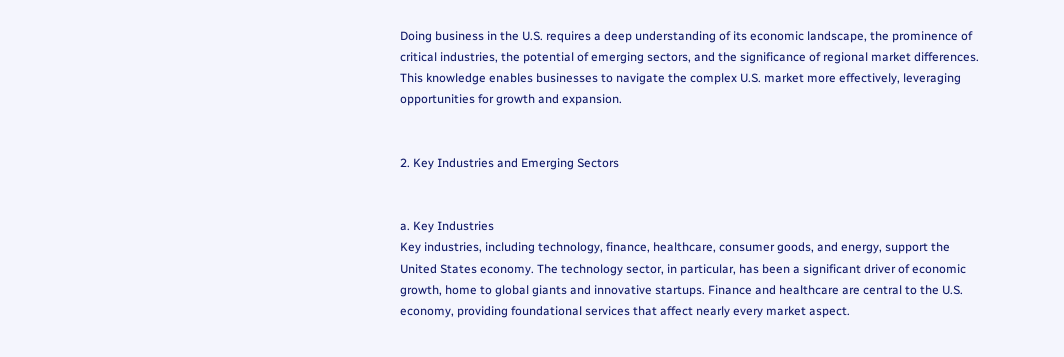Doing business in the U.S. requires a deep understanding of its economic landscape, the prominence of critical industries, the potential of emerging sectors, and the significance of regional market differences. This knowledge enables businesses to navigate the complex U.S. market more effectively, leveraging opportunities for growth and expansion.


2. Key Industries and Emerging Sectors


a. Key Industries
Key industries, including technology, finance, healthcare, consumer goods, and energy, support the United States economy. The technology sector, in particular, has been a significant driver of economic growth, home to global giants and innovative startups. Finance and healthcare are central to the U.S. economy, providing foundational services that affect nearly every market aspect.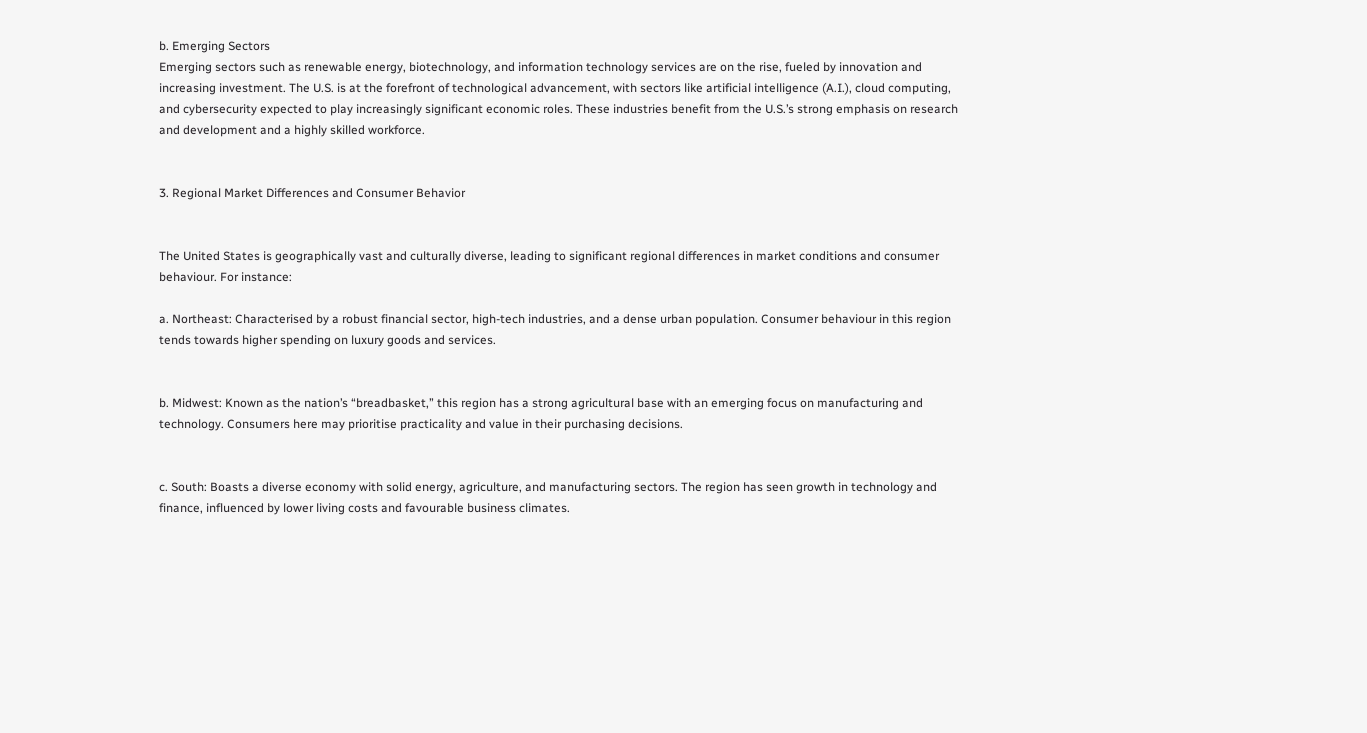b. Emerging Sectors
Emerging sectors such as renewable energy, biotechnology, and information technology services are on the rise, fueled by innovation and increasing investment. The U.S. is at the forefront of technological advancement, with sectors like artificial intelligence (A.I.), cloud computing, and cybersecurity expected to play increasingly significant economic roles. These industries benefit from the U.S.’s strong emphasis on research and development and a highly skilled workforce.


3. Regional Market Differences and Consumer Behavior


The United States is geographically vast and culturally diverse, leading to significant regional differences in market conditions and consumer behaviour. For instance:

a. Northeast: Characterised by a robust financial sector, high-tech industries, and a dense urban population. Consumer behaviour in this region tends towards higher spending on luxury goods and services.


b. Midwest: Known as the nation’s “breadbasket,” this region has a strong agricultural base with an emerging focus on manufacturing and technology. Consumers here may prioritise practicality and value in their purchasing decisions.


c. South: Boasts a diverse economy with solid energy, agriculture, and manufacturing sectors. The region has seen growth in technology and finance, influenced by lower living costs and favourable business climates.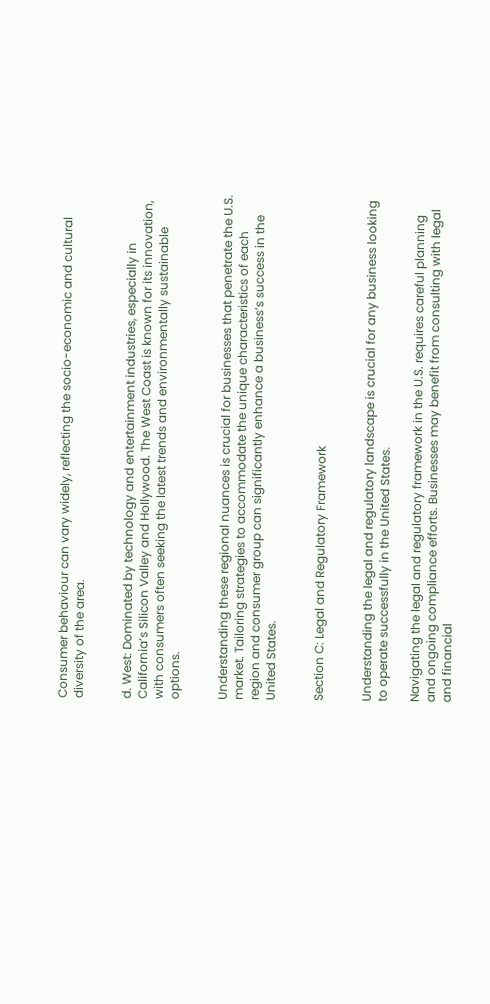Consumer behaviour can vary widely, reflecting the socio-economic and cultural diversity of the area.


d. West: Dominated by technology and entertainment industries, especially in California’s Silicon Valley and Hollywood. The West Coast is known for its innovation, with consumers often seeking the latest trends and environmentally sustainable options.


Understanding these regional nuances is crucial for businesses that penetrate the U.S. market. Tailoring strategies to accommodate the unique characteristics of each region and consumer group can significantly enhance a business’s success in the United States.


Section C: Legal and Regulatory Framework


Understanding the legal and regulatory landscape is crucial for any business looking to operate successfully in the United States.

Navigating the legal and regulatory framework in the U.S. requires careful planning and ongoing compliance efforts. Businesses may benefit from consulting with legal and financial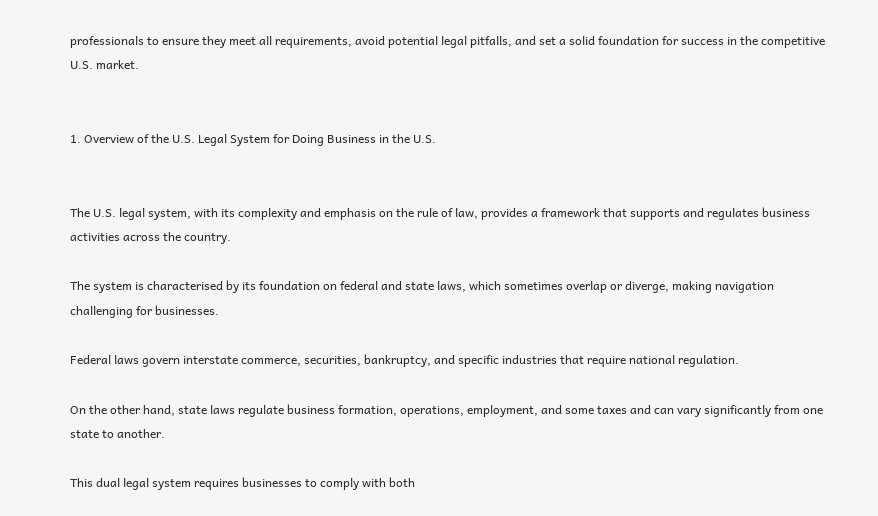professionals to ensure they meet all requirements, avoid potential legal pitfalls, and set a solid foundation for success in the competitive U.S. market.


1. Overview of the U.S. Legal System for Doing Business in the U.S.


The U.S. legal system, with its complexity and emphasis on the rule of law, provides a framework that supports and regulates business activities across the country.

The system is characterised by its foundation on federal and state laws, which sometimes overlap or diverge, making navigation challenging for businesses.

Federal laws govern interstate commerce, securities, bankruptcy, and specific industries that require national regulation.

On the other hand, state laws regulate business formation, operations, employment, and some taxes and can vary significantly from one state to another.

This dual legal system requires businesses to comply with both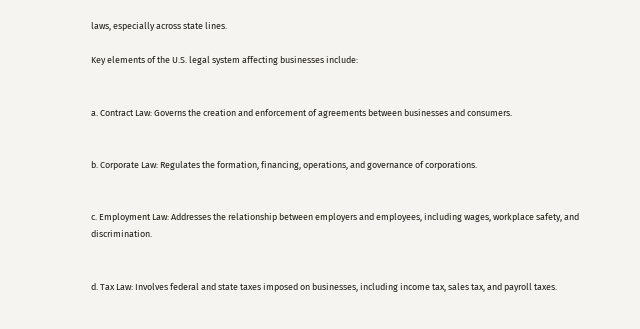laws, especially across state lines.

Key elements of the U.S. legal system affecting businesses include:


a. Contract Law: Governs the creation and enforcement of agreements between businesses and consumers.


b. Corporate Law: Regulates the formation, financing, operations, and governance of corporations.


c. Employment Law: Addresses the relationship between employers and employees, including wages, workplace safety, and discrimination.


d. Tax Law: Involves federal and state taxes imposed on businesses, including income tax, sales tax, and payroll taxes.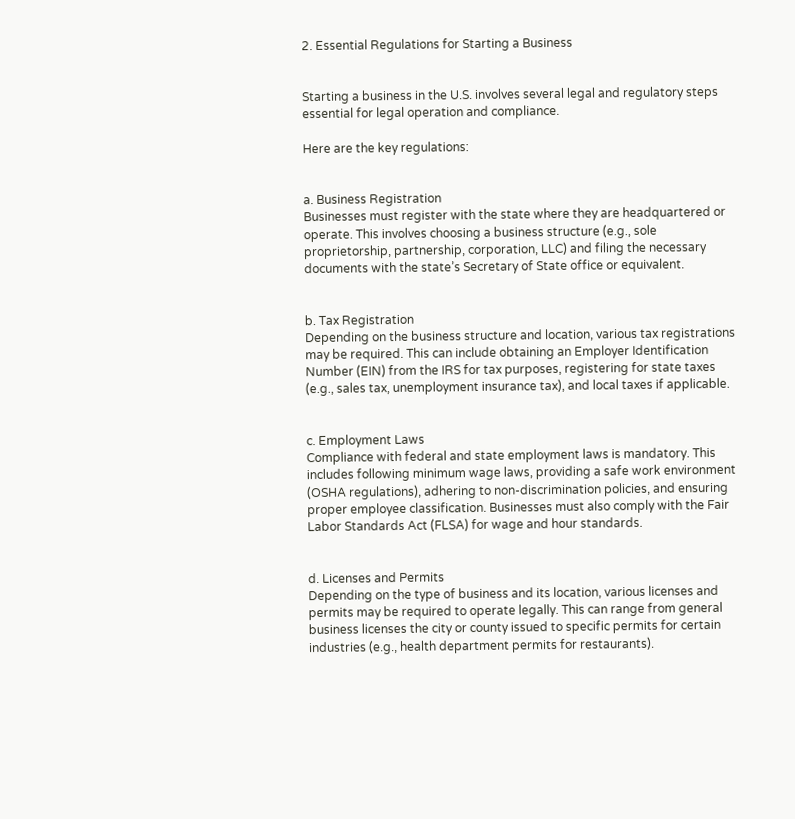2. Essential Regulations for Starting a Business


Starting a business in the U.S. involves several legal and regulatory steps essential for legal operation and compliance.

Here are the key regulations:


a. Business Registration
Businesses must register with the state where they are headquartered or operate. This involves choosing a business structure (e.g., sole proprietorship, partnership, corporation, LLC) and filing the necessary documents with the state’s Secretary of State office or equivalent.


b. Tax Registration
Depending on the business structure and location, various tax registrations may be required. This can include obtaining an Employer Identification Number (EIN) from the IRS for tax purposes, registering for state taxes (e.g., sales tax, unemployment insurance tax), and local taxes if applicable.


c. Employment Laws
Compliance with federal and state employment laws is mandatory. This includes following minimum wage laws, providing a safe work environment (OSHA regulations), adhering to non-discrimination policies, and ensuring proper employee classification. Businesses must also comply with the Fair Labor Standards Act (FLSA) for wage and hour standards.


d. Licenses and Permits
Depending on the type of business and its location, various licenses and permits may be required to operate legally. This can range from general business licenses the city or county issued to specific permits for certain industries (e.g., health department permits for restaurants).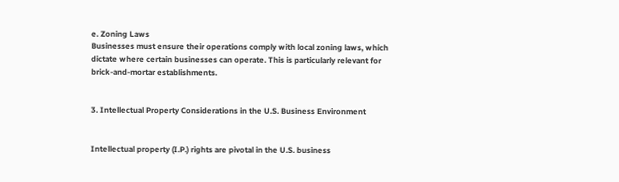e. Zoning Laws
Businesses must ensure their operations comply with local zoning laws, which dictate where certain businesses can operate. This is particularly relevant for brick-and-mortar establishments.


3. Intellectual Property Considerations in the U.S. Business Environment


Intellectual property (I.P.) rights are pivotal in the U.S. business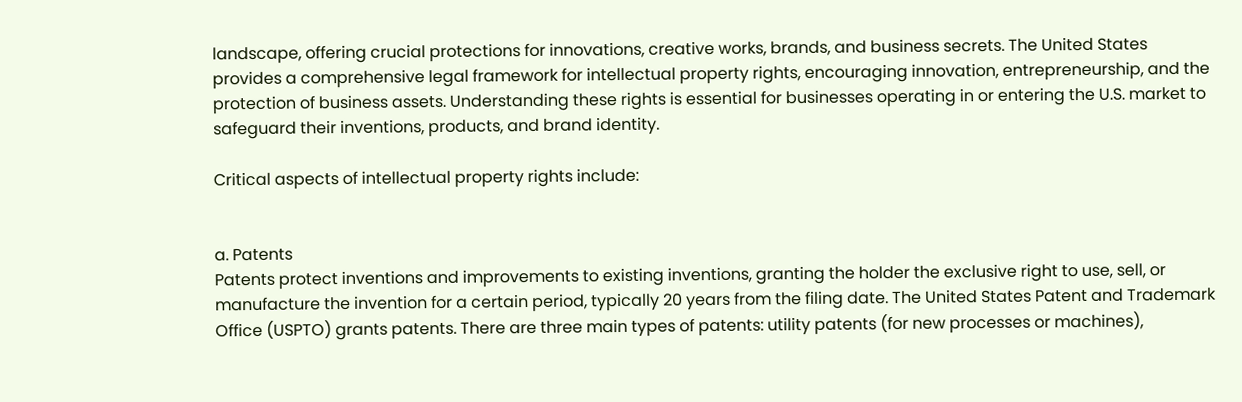landscape, offering crucial protections for innovations, creative works, brands, and business secrets. The United States provides a comprehensive legal framework for intellectual property rights, encouraging innovation, entrepreneurship, and the protection of business assets. Understanding these rights is essential for businesses operating in or entering the U.S. market to safeguard their inventions, products, and brand identity.

Critical aspects of intellectual property rights include:


a. Patents
Patents protect inventions and improvements to existing inventions, granting the holder the exclusive right to use, sell, or manufacture the invention for a certain period, typically 20 years from the filing date. The United States Patent and Trademark Office (USPTO) grants patents. There are three main types of patents: utility patents (for new processes or machines),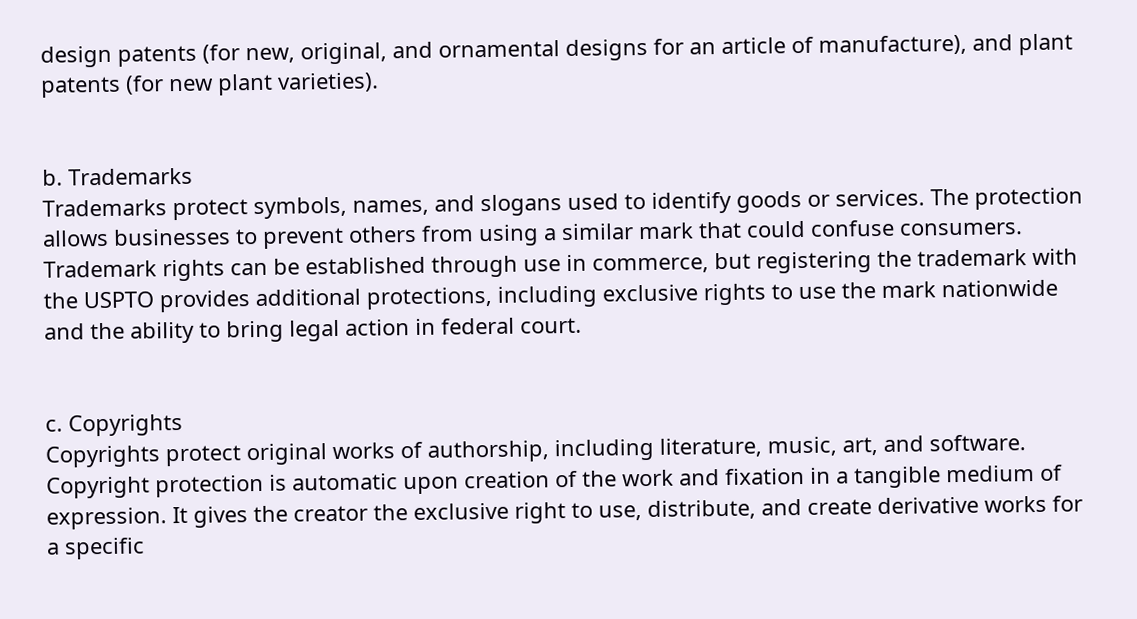design patents (for new, original, and ornamental designs for an article of manufacture), and plant patents (for new plant varieties).


b. Trademarks
Trademarks protect symbols, names, and slogans used to identify goods or services. The protection allows businesses to prevent others from using a similar mark that could confuse consumers. Trademark rights can be established through use in commerce, but registering the trademark with the USPTO provides additional protections, including exclusive rights to use the mark nationwide and the ability to bring legal action in federal court.


c. Copyrights
Copyrights protect original works of authorship, including literature, music, art, and software. Copyright protection is automatic upon creation of the work and fixation in a tangible medium of expression. It gives the creator the exclusive right to use, distribute, and create derivative works for a specific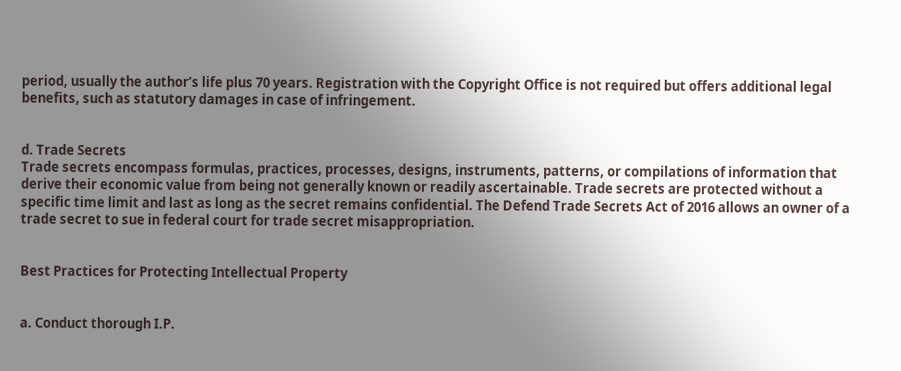period, usually the author’s life plus 70 years. Registration with the Copyright Office is not required but offers additional legal benefits, such as statutory damages in case of infringement.


d. Trade Secrets
Trade secrets encompass formulas, practices, processes, designs, instruments, patterns, or compilations of information that derive their economic value from being not generally known or readily ascertainable. Trade secrets are protected without a specific time limit and last as long as the secret remains confidential. The Defend Trade Secrets Act of 2016 allows an owner of a trade secret to sue in federal court for trade secret misappropriation.


Best Practices for Protecting Intellectual Property


a. Conduct thorough I.P.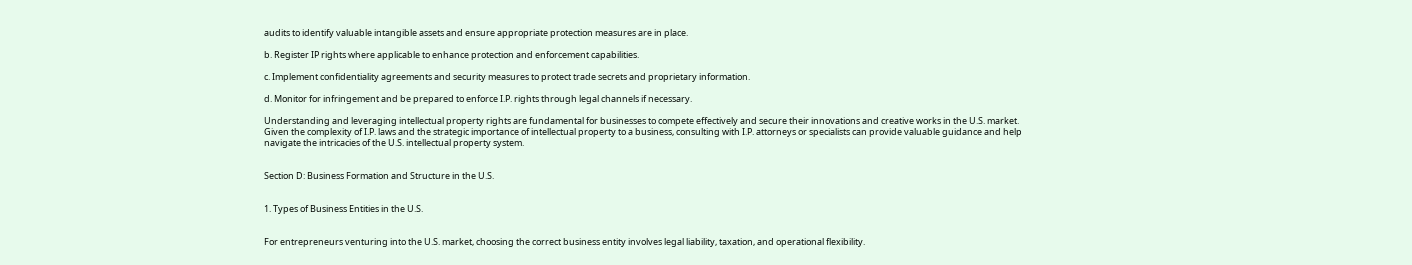audits to identify valuable intangible assets and ensure appropriate protection measures are in place.

b. Register IP rights where applicable to enhance protection and enforcement capabilities.

c. Implement confidentiality agreements and security measures to protect trade secrets and proprietary information.

d. Monitor for infringement and be prepared to enforce I.P. rights through legal channels if necessary.

Understanding and leveraging intellectual property rights are fundamental for businesses to compete effectively and secure their innovations and creative works in the U.S. market. Given the complexity of I.P. laws and the strategic importance of intellectual property to a business, consulting with I.P. attorneys or specialists can provide valuable guidance and help navigate the intricacies of the U.S. intellectual property system.


Section D: Business Formation and Structure in the U.S.


1. Types of Business Entities in the U.S.


For entrepreneurs venturing into the U.S. market, choosing the correct business entity involves legal liability, taxation, and operational flexibility.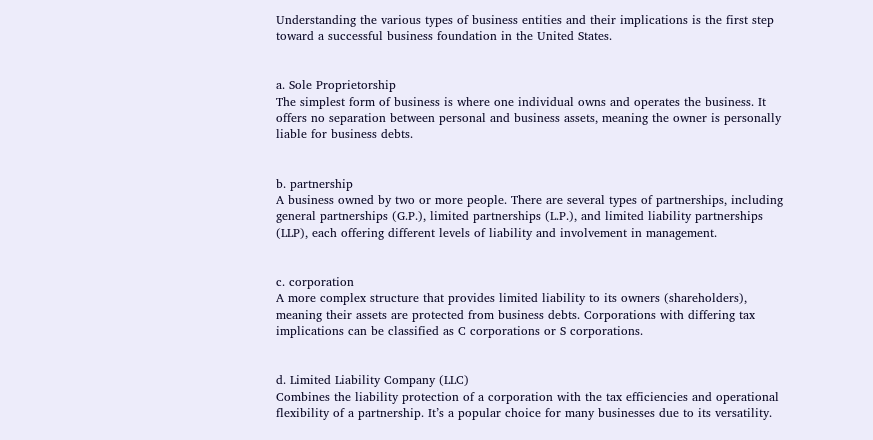Understanding the various types of business entities and their implications is the first step toward a successful business foundation in the United States.


a. Sole Proprietorship
The simplest form of business is where one individual owns and operates the business. It offers no separation between personal and business assets, meaning the owner is personally liable for business debts.


b. partnership
A business owned by two or more people. There are several types of partnerships, including general partnerships (G.P.), limited partnerships (L.P.), and limited liability partnerships (LLP), each offering different levels of liability and involvement in management.


c. corporation
A more complex structure that provides limited liability to its owners (shareholders), meaning their assets are protected from business debts. Corporations with differing tax implications can be classified as C corporations or S corporations.


d. Limited Liability Company (LLC)
Combines the liability protection of a corporation with the tax efficiencies and operational flexibility of a partnership. It’s a popular choice for many businesses due to its versatility.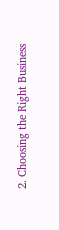2. Choosing the Right Business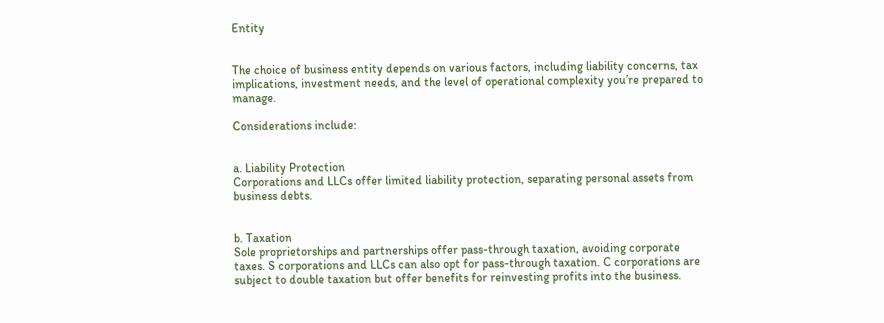Entity


The choice of business entity depends on various factors, including liability concerns, tax implications, investment needs, and the level of operational complexity you’re prepared to manage.

Considerations include:


a. Liability Protection
Corporations and LLCs offer limited liability protection, separating personal assets from business debts.


b. Taxation
Sole proprietorships and partnerships offer pass-through taxation, avoiding corporate taxes. S corporations and LLCs can also opt for pass-through taxation. C corporations are subject to double taxation but offer benefits for reinvesting profits into the business.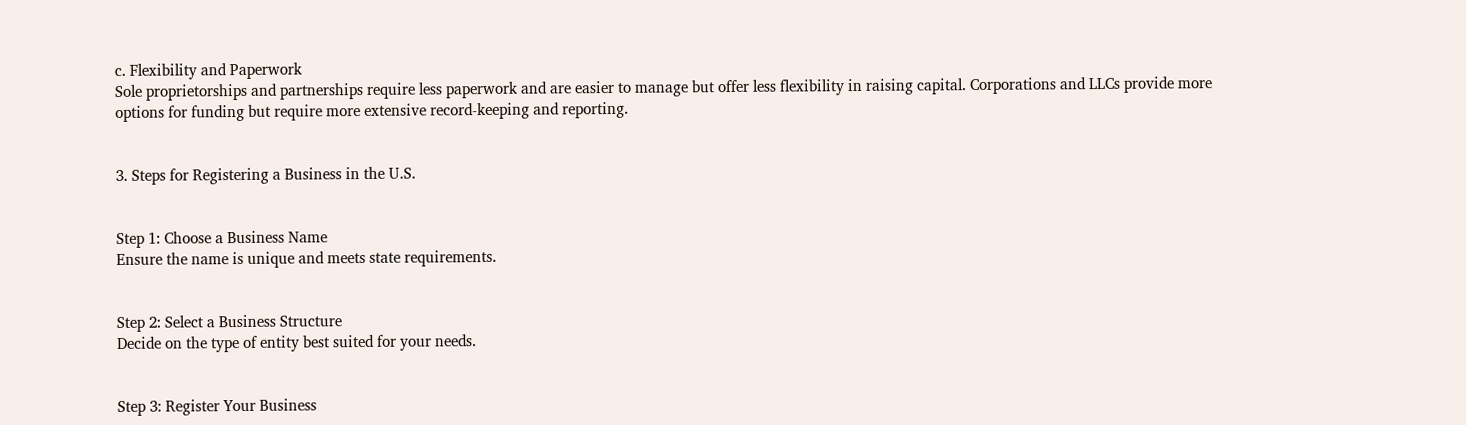c. Flexibility and Paperwork
Sole proprietorships and partnerships require less paperwork and are easier to manage but offer less flexibility in raising capital. Corporations and LLCs provide more options for funding but require more extensive record-keeping and reporting.


3. Steps for Registering a Business in the U.S.


Step 1: Choose a Business Name
Ensure the name is unique and meets state requirements.


Step 2: Select a Business Structure
Decide on the type of entity best suited for your needs.


Step 3: Register Your Business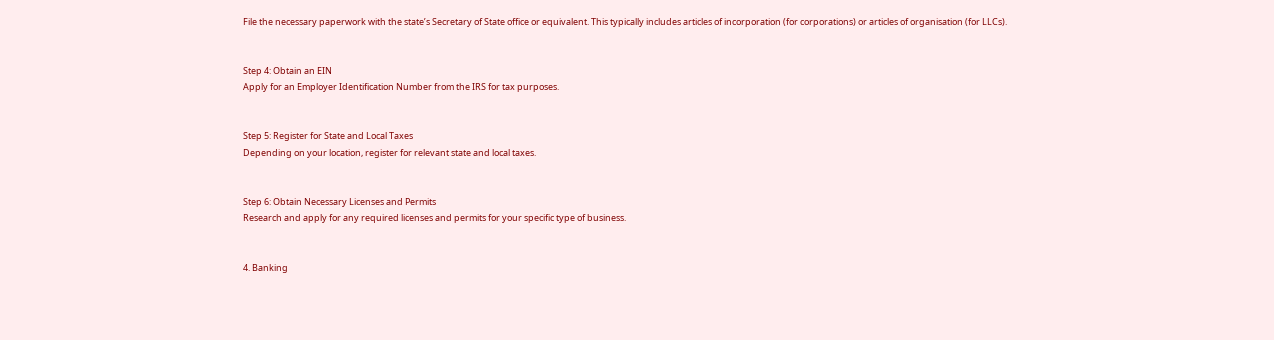File the necessary paperwork with the state’s Secretary of State office or equivalent. This typically includes articles of incorporation (for corporations) or articles of organisation (for LLCs).


Step 4: Obtain an EIN
Apply for an Employer Identification Number from the IRS for tax purposes.


Step 5: Register for State and Local Taxes
Depending on your location, register for relevant state and local taxes.


Step 6: Obtain Necessary Licenses and Permits
Research and apply for any required licenses and permits for your specific type of business.


4. Banking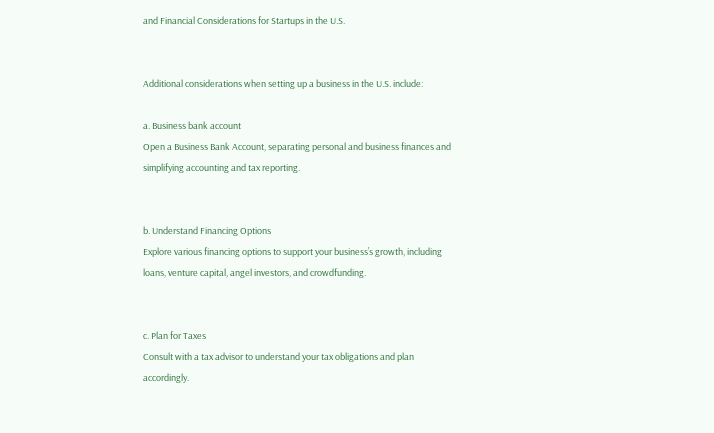and Financial Considerations for Startups in the U.S.


Additional considerations when setting up a business in the U.S. include:

a. Business bank account
Open a Business Bank Account, separating personal and business finances and simplifying accounting and tax reporting.


b. Understand Financing Options
Explore various financing options to support your business’s growth, including loans, venture capital, angel investors, and crowdfunding.


c. Plan for Taxes
Consult with a tax advisor to understand your tax obligations and plan accordingly.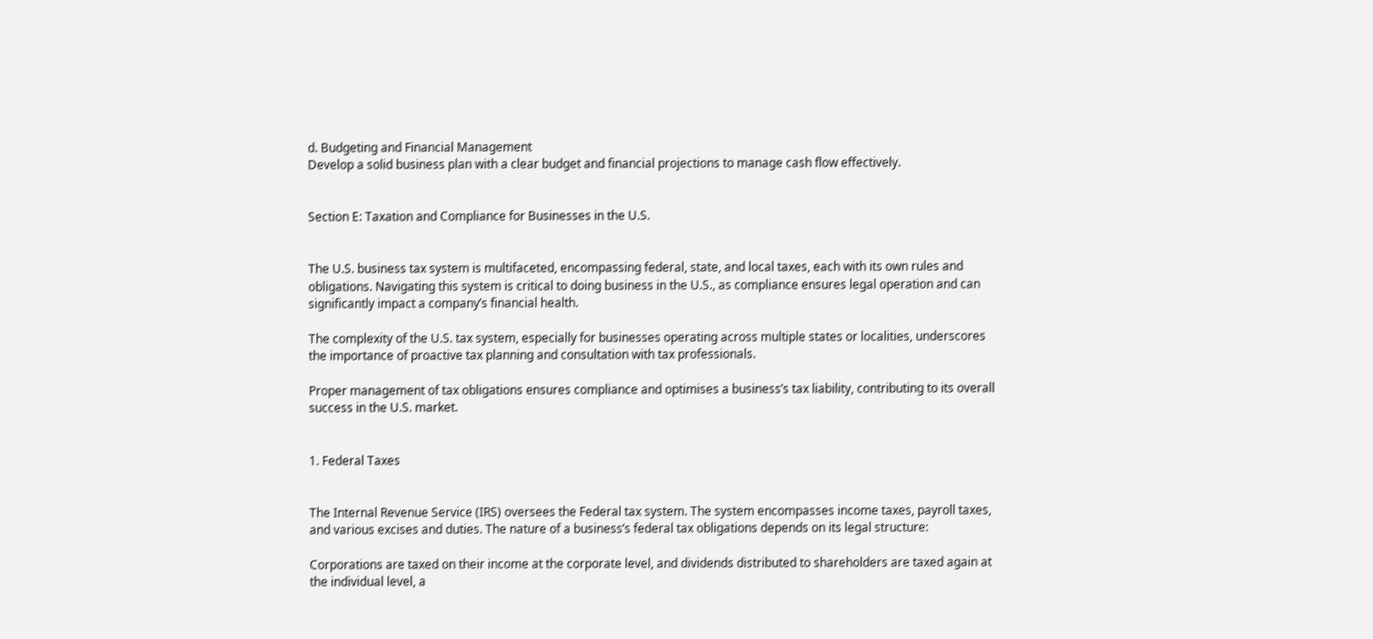d. Budgeting and Financial Management
Develop a solid business plan with a clear budget and financial projections to manage cash flow effectively.


Section E: Taxation and Compliance for Businesses in the U.S.


The U.S. business tax system is multifaceted, encompassing federal, state, and local taxes, each with its own rules and obligations. Navigating this system is critical to doing business in the U.S., as compliance ensures legal operation and can significantly impact a company’s financial health.

The complexity of the U.S. tax system, especially for businesses operating across multiple states or localities, underscores the importance of proactive tax planning and consultation with tax professionals.

Proper management of tax obligations ensures compliance and optimises a business’s tax liability, contributing to its overall success in the U.S. market.


1. Federal Taxes


The Internal Revenue Service (IRS) oversees the Federal tax system. The system encompasses income taxes, payroll taxes, and various excises and duties. The nature of a business’s federal tax obligations depends on its legal structure:

Corporations are taxed on their income at the corporate level, and dividends distributed to shareholders are taxed again at the individual level, a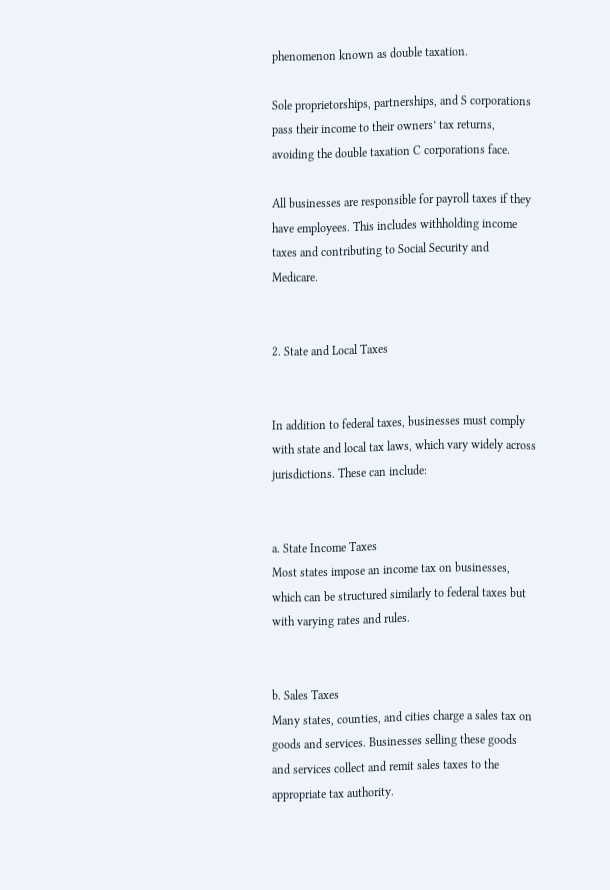phenomenon known as double taxation.

Sole proprietorships, partnerships, and S corporations pass their income to their owners’ tax returns, avoiding the double taxation C corporations face.

All businesses are responsible for payroll taxes if they have employees. This includes withholding income taxes and contributing to Social Security and Medicare.


2. State and Local Taxes


In addition to federal taxes, businesses must comply with state and local tax laws, which vary widely across jurisdictions. These can include:


a. State Income Taxes
Most states impose an income tax on businesses, which can be structured similarly to federal taxes but with varying rates and rules.


b. Sales Taxes
Many states, counties, and cities charge a sales tax on goods and services. Businesses selling these goods and services collect and remit sales taxes to the appropriate tax authority.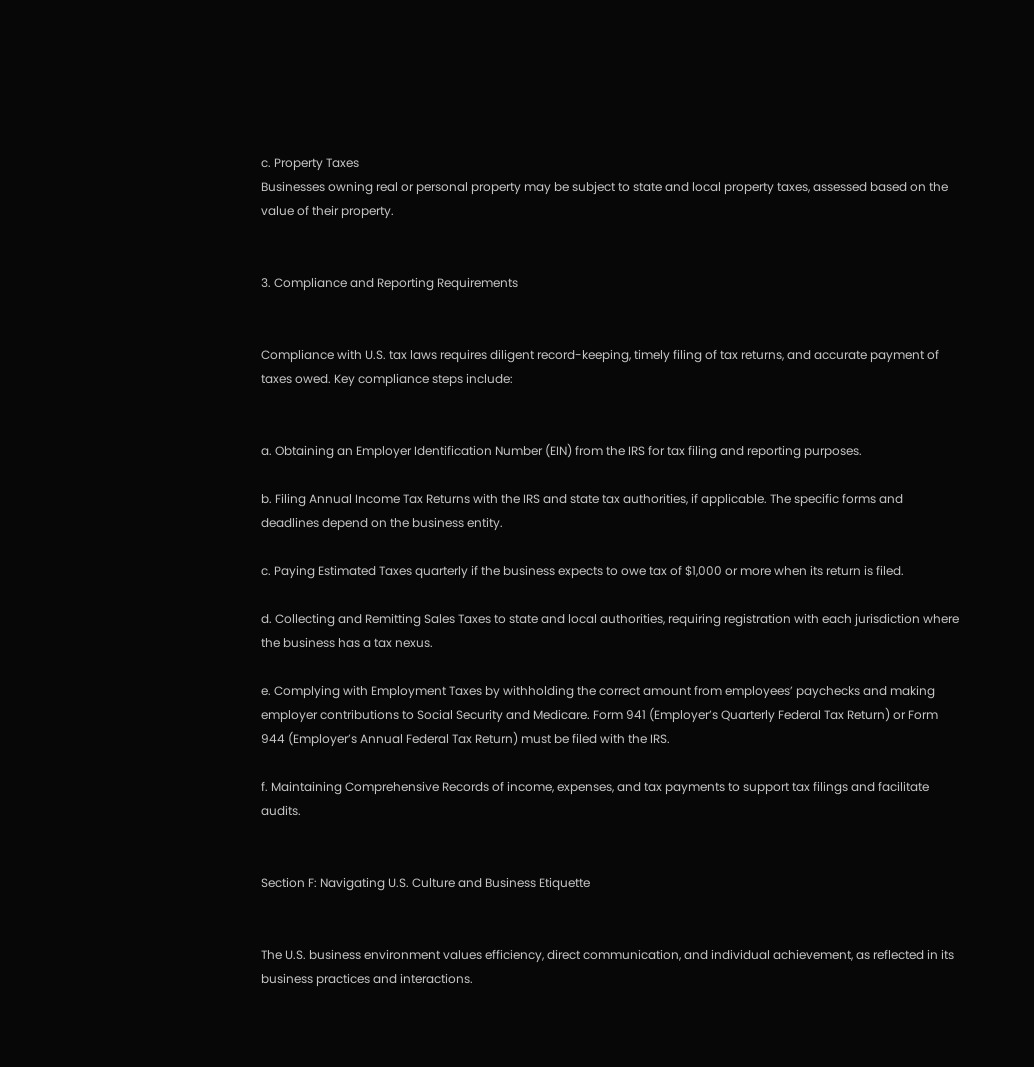c. Property Taxes
Businesses owning real or personal property may be subject to state and local property taxes, assessed based on the value of their property.


3. Compliance and Reporting Requirements


Compliance with U.S. tax laws requires diligent record-keeping, timely filing of tax returns, and accurate payment of taxes owed. Key compliance steps include:


a. Obtaining an Employer Identification Number (EIN) from the IRS for tax filing and reporting purposes.

b. Filing Annual Income Tax Returns with the IRS and state tax authorities, if applicable. The specific forms and deadlines depend on the business entity.

c. Paying Estimated Taxes quarterly if the business expects to owe tax of $1,000 or more when its return is filed.

d. Collecting and Remitting Sales Taxes to state and local authorities, requiring registration with each jurisdiction where the business has a tax nexus.

e. Complying with Employment Taxes by withholding the correct amount from employees’ paychecks and making employer contributions to Social Security and Medicare. Form 941 (Employer’s Quarterly Federal Tax Return) or Form 944 (Employer’s Annual Federal Tax Return) must be filed with the IRS.

f. Maintaining Comprehensive Records of income, expenses, and tax payments to support tax filings and facilitate audits.


Section F: Navigating U.S. Culture and Business Etiquette


The U.S. business environment values efficiency, direct communication, and individual achievement, as reflected in its business practices and interactions.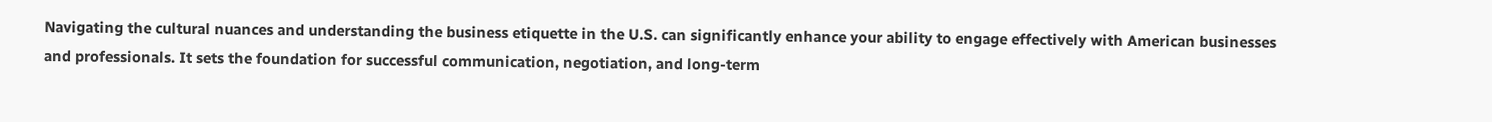Navigating the cultural nuances and understanding the business etiquette in the U.S. can significantly enhance your ability to engage effectively with American businesses and professionals. It sets the foundation for successful communication, negotiation, and long-term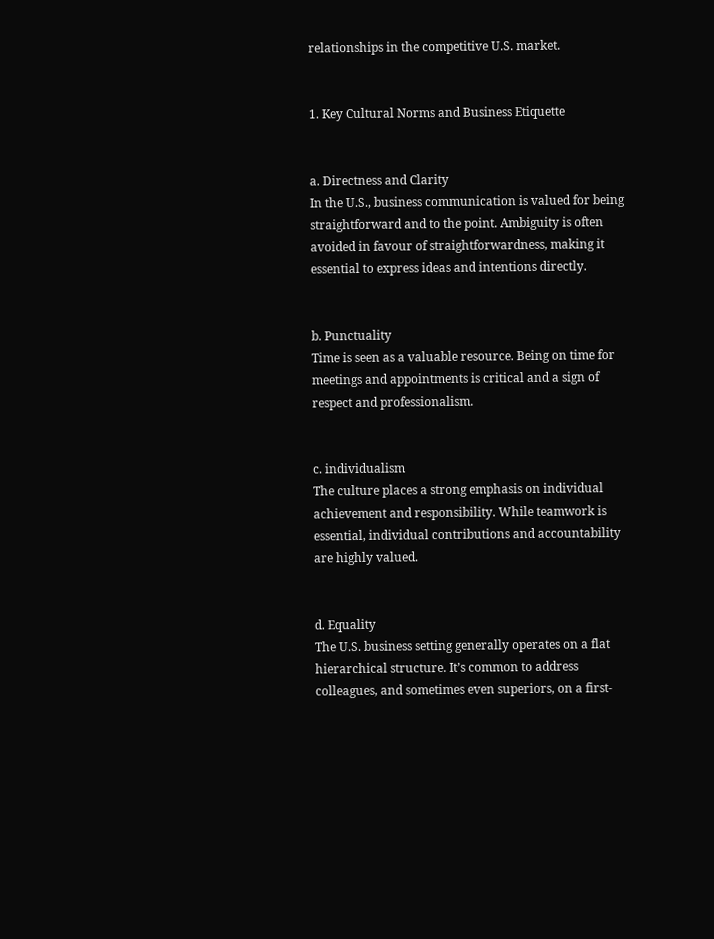relationships in the competitive U.S. market.


1. Key Cultural Norms and Business Etiquette


a. Directness and Clarity
In the U.S., business communication is valued for being straightforward and to the point. Ambiguity is often avoided in favour of straightforwardness, making it essential to express ideas and intentions directly.


b. Punctuality
Time is seen as a valuable resource. Being on time for meetings and appointments is critical and a sign of respect and professionalism.


c. individualism
The culture places a strong emphasis on individual achievement and responsibility. While teamwork is essential, individual contributions and accountability are highly valued.


d. Equality
The U.S. business setting generally operates on a flat hierarchical structure. It’s common to address colleagues, and sometimes even superiors, on a first-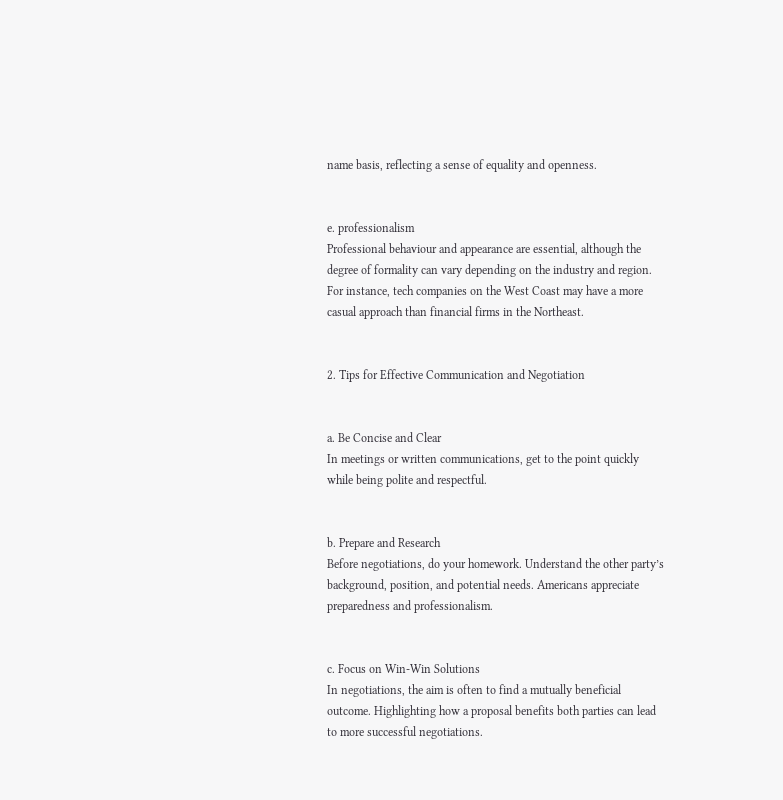name basis, reflecting a sense of equality and openness.


e. professionalism
Professional behaviour and appearance are essential, although the degree of formality can vary depending on the industry and region. For instance, tech companies on the West Coast may have a more casual approach than financial firms in the Northeast.


2. Tips for Effective Communication and Negotiation


a. Be Concise and Clear
In meetings or written communications, get to the point quickly while being polite and respectful.


b. Prepare and Research
Before negotiations, do your homework. Understand the other party’s background, position, and potential needs. Americans appreciate preparedness and professionalism.


c. Focus on Win-Win Solutions
In negotiations, the aim is often to find a mutually beneficial outcome. Highlighting how a proposal benefits both parties can lead to more successful negotiations.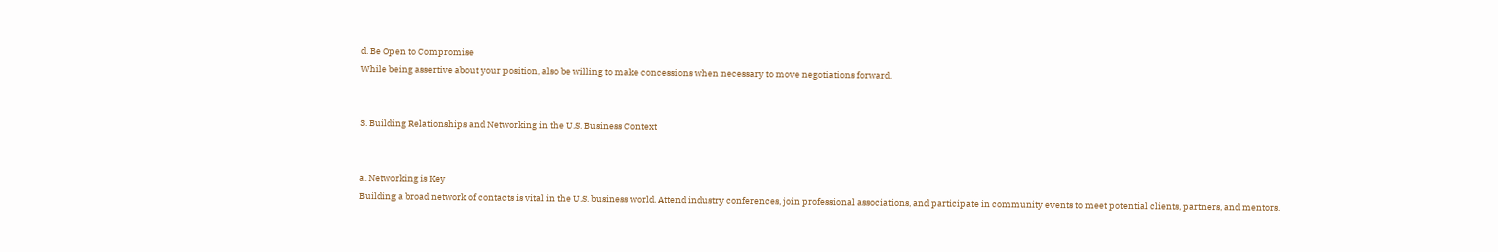d. Be Open to Compromise
While being assertive about your position, also be willing to make concessions when necessary to move negotiations forward.


3. Building Relationships and Networking in the U.S. Business Context


a. Networking is Key
Building a broad network of contacts is vital in the U.S. business world. Attend industry conferences, join professional associations, and participate in community events to meet potential clients, partners, and mentors.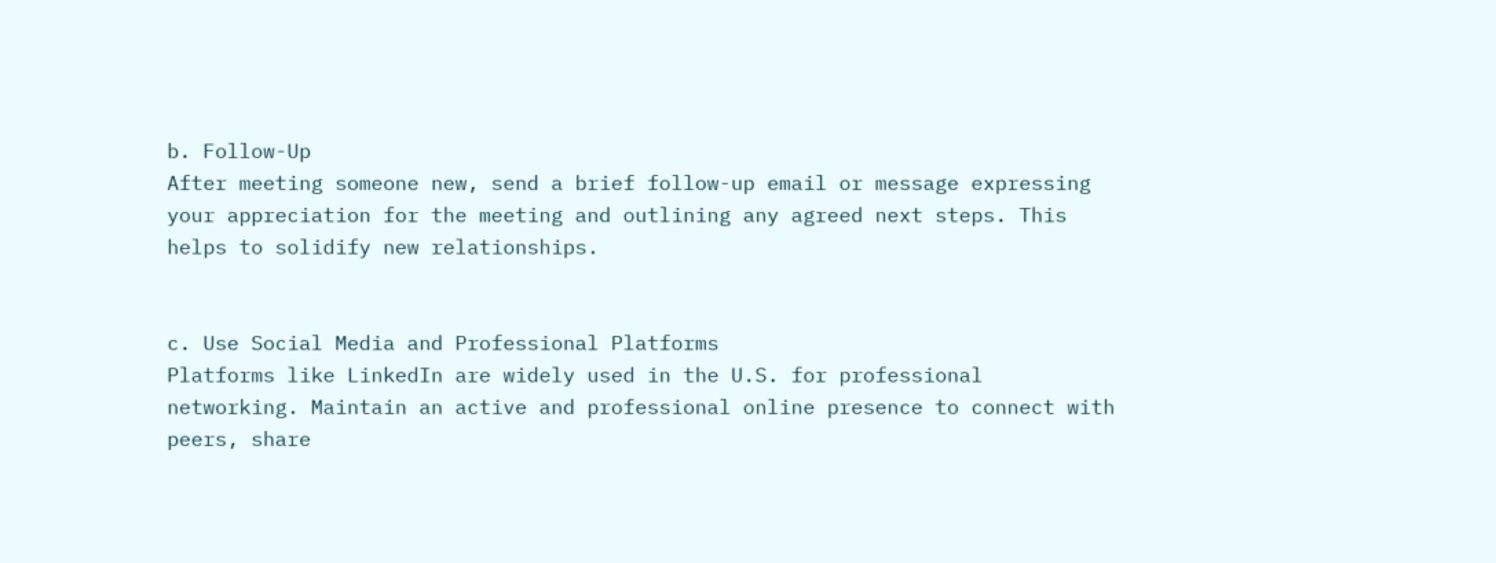b. Follow-Up
After meeting someone new, send a brief follow-up email or message expressing your appreciation for the meeting and outlining any agreed next steps. This helps to solidify new relationships.


c. Use Social Media and Professional Platforms
Platforms like LinkedIn are widely used in the U.S. for professional networking. Maintain an active and professional online presence to connect with peers, share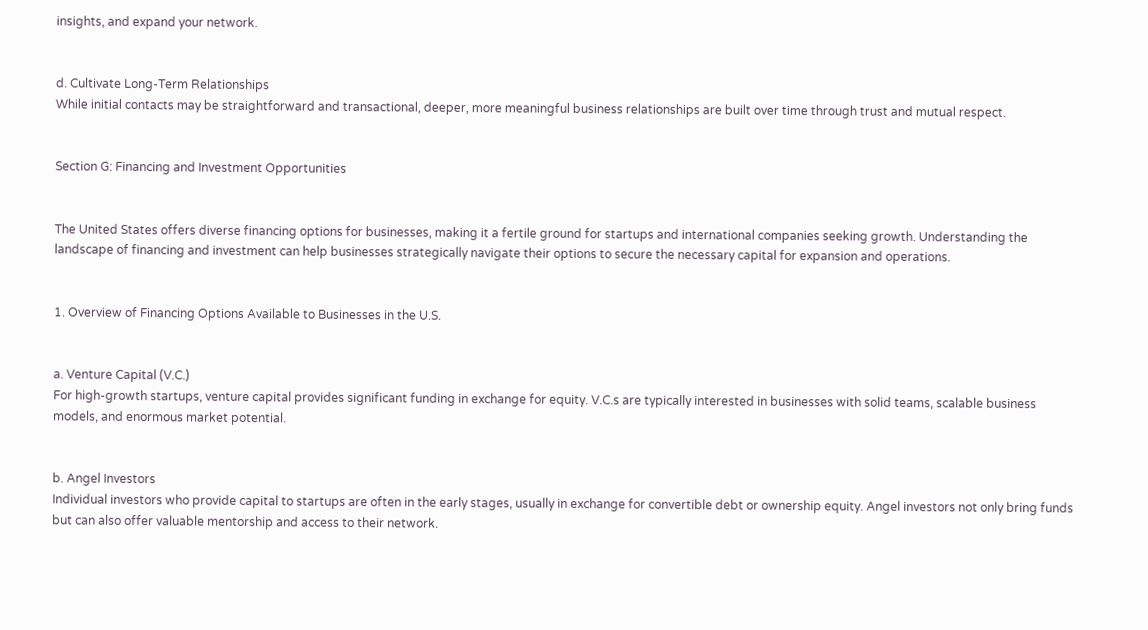insights, and expand your network.


d. Cultivate Long-Term Relationships
While initial contacts may be straightforward and transactional, deeper, more meaningful business relationships are built over time through trust and mutual respect.


Section G: Financing and Investment Opportunities


The United States offers diverse financing options for businesses, making it a fertile ground for startups and international companies seeking growth. Understanding the landscape of financing and investment can help businesses strategically navigate their options to secure the necessary capital for expansion and operations.


1. Overview of Financing Options Available to Businesses in the U.S.


a. Venture Capital (V.C.)
For high-growth startups, venture capital provides significant funding in exchange for equity. V.C.s are typically interested in businesses with solid teams, scalable business models, and enormous market potential.


b. Angel Investors
Individual investors who provide capital to startups are often in the early stages, usually in exchange for convertible debt or ownership equity. Angel investors not only bring funds but can also offer valuable mentorship and access to their network.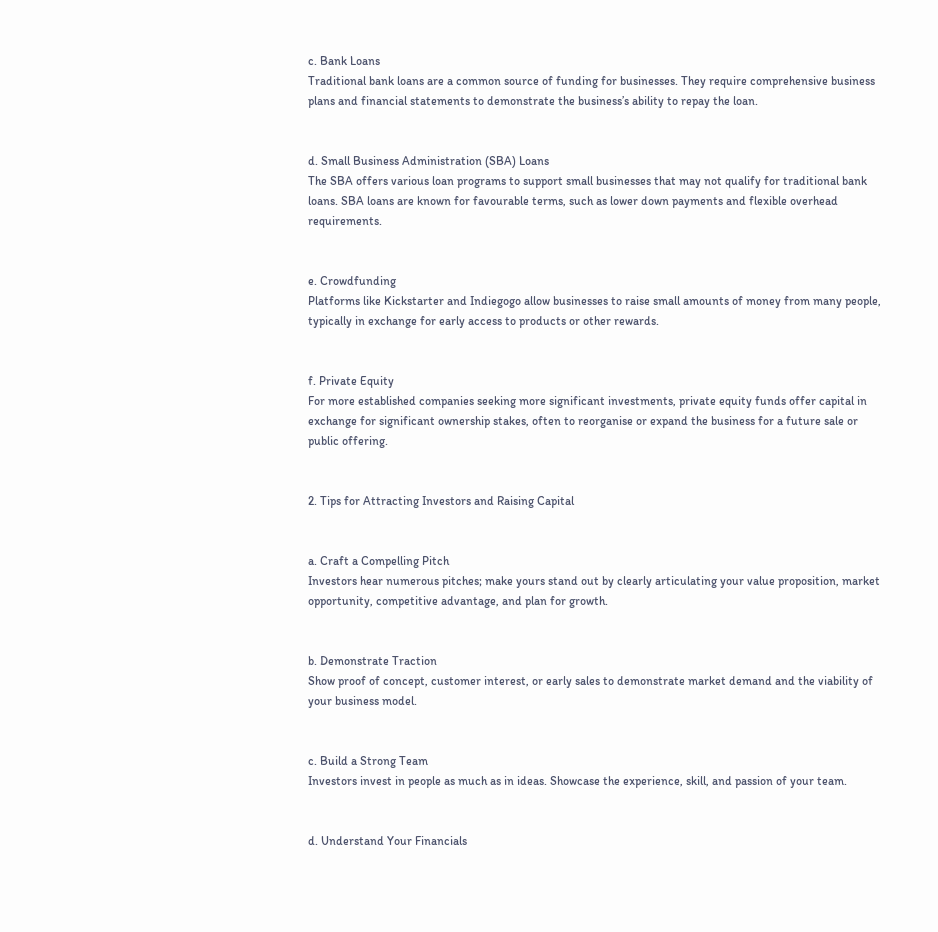c. Bank Loans
Traditional bank loans are a common source of funding for businesses. They require comprehensive business plans and financial statements to demonstrate the business’s ability to repay the loan.


d. Small Business Administration (SBA) Loans
The SBA offers various loan programs to support small businesses that may not qualify for traditional bank loans. SBA loans are known for favourable terms, such as lower down payments and flexible overhead requirements.


e. Crowdfunding
Platforms like Kickstarter and Indiegogo allow businesses to raise small amounts of money from many people, typically in exchange for early access to products or other rewards.


f. Private Equity
For more established companies seeking more significant investments, private equity funds offer capital in exchange for significant ownership stakes, often to reorganise or expand the business for a future sale or public offering.


2. Tips for Attracting Investors and Raising Capital


a. Craft a Compelling Pitch
Investors hear numerous pitches; make yours stand out by clearly articulating your value proposition, market opportunity, competitive advantage, and plan for growth.


b. Demonstrate Traction
Show proof of concept, customer interest, or early sales to demonstrate market demand and the viability of your business model.


c. Build a Strong Team
Investors invest in people as much as in ideas. Showcase the experience, skill, and passion of your team.


d. Understand Your Financials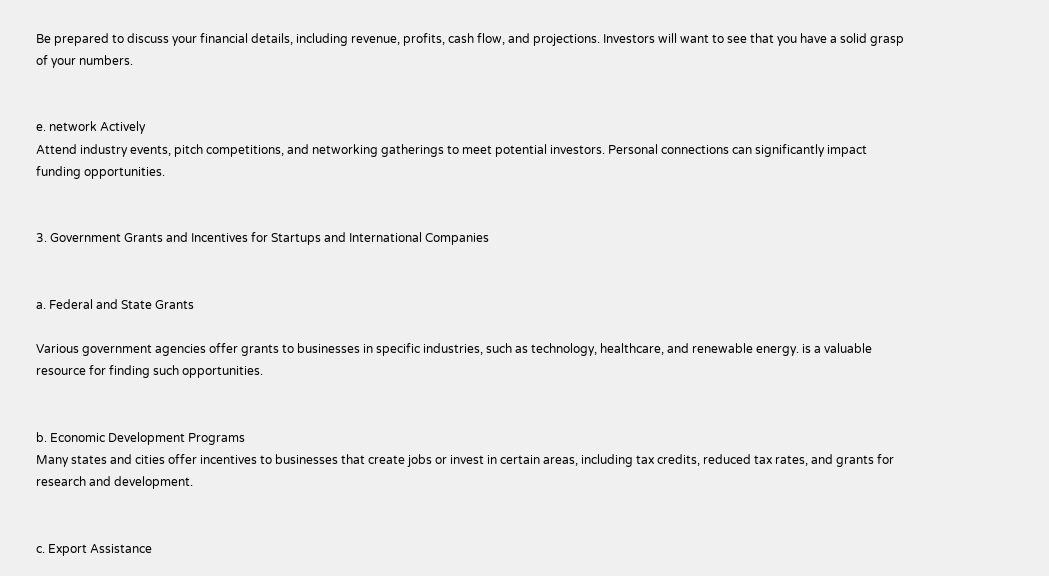Be prepared to discuss your financial details, including revenue, profits, cash flow, and projections. Investors will want to see that you have a solid grasp of your numbers.


e. network Actively
Attend industry events, pitch competitions, and networking gatherings to meet potential investors. Personal connections can significantly impact funding opportunities.


3. Government Grants and Incentives for Startups and International Companies


a. Federal and State Grants

Various government agencies offer grants to businesses in specific industries, such as technology, healthcare, and renewable energy. is a valuable resource for finding such opportunities.


b. Economic Development Programs
Many states and cities offer incentives to businesses that create jobs or invest in certain areas, including tax credits, reduced tax rates, and grants for research and development.


c. Export Assistance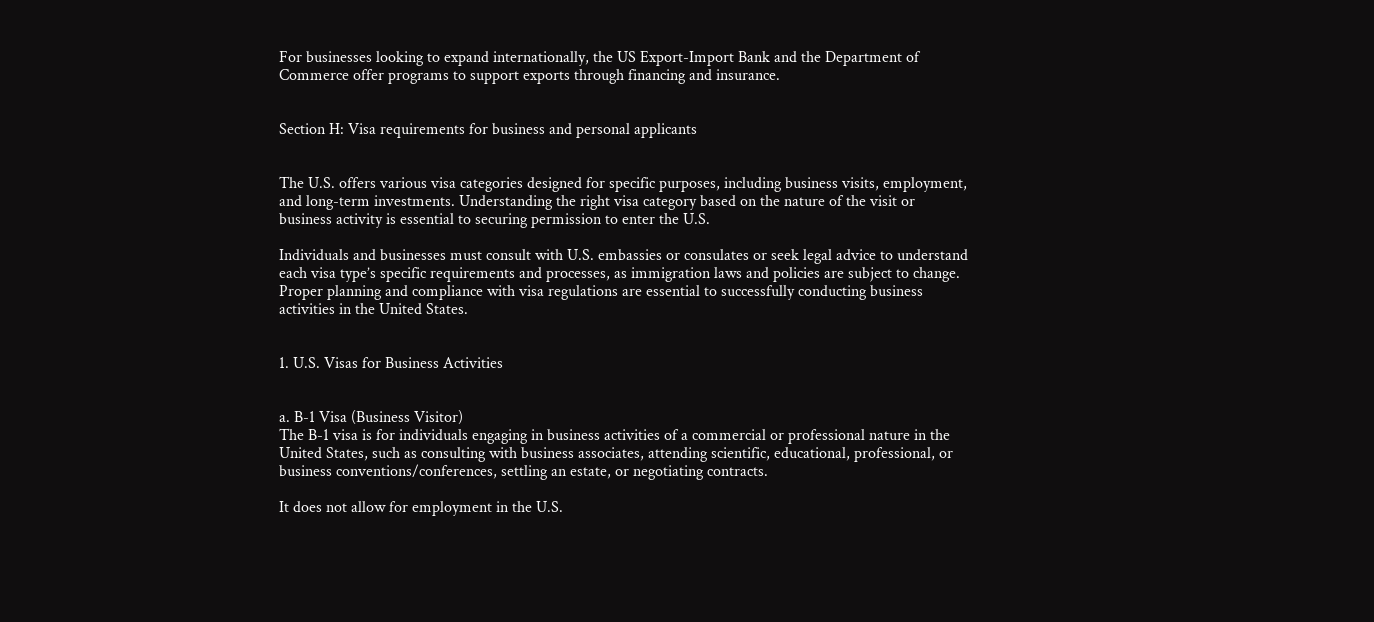For businesses looking to expand internationally, the US Export-Import Bank and the Department of Commerce offer programs to support exports through financing and insurance.


Section H: Visa requirements for business and personal applicants


The U.S. offers various visa categories designed for specific purposes, including business visits, employment, and long-term investments. Understanding the right visa category based on the nature of the visit or business activity is essential to securing permission to enter the U.S.

Individuals and businesses must consult with U.S. embassies or consulates or seek legal advice to understand each visa type’s specific requirements and processes, as immigration laws and policies are subject to change. Proper planning and compliance with visa regulations are essential to successfully conducting business activities in the United States.


1. U.S. Visas for Business Activities


a. B-1 Visa (Business Visitor)
The B-1 visa is for individuals engaging in business activities of a commercial or professional nature in the United States, such as consulting with business associates, attending scientific, educational, professional, or business conventions/conferences, settling an estate, or negotiating contracts.

It does not allow for employment in the U.S.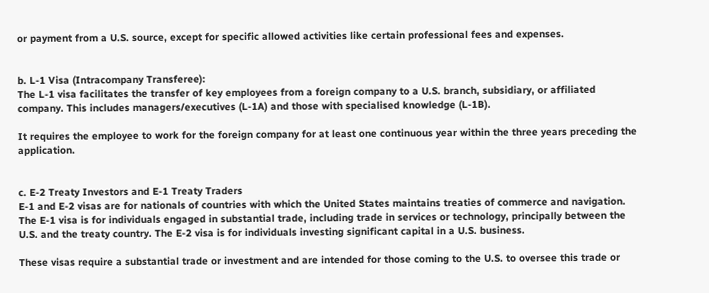or payment from a U.S. source, except for specific allowed activities like certain professional fees and expenses.


b. L-1 Visa (Intracompany Transferee):
The L-1 visa facilitates the transfer of key employees from a foreign company to a U.S. branch, subsidiary, or affiliated company. This includes managers/executives (L-1A) and those with specialised knowledge (L-1B).

It requires the employee to work for the foreign company for at least one continuous year within the three years preceding the application.


c. E-2 Treaty Investors and E-1 Treaty Traders
E-1 and E-2 visas are for nationals of countries with which the United States maintains treaties of commerce and navigation. The E-1 visa is for individuals engaged in substantial trade, including trade in services or technology, principally between the U.S. and the treaty country. The E-2 visa is for individuals investing significant capital in a U.S. business.

These visas require a substantial trade or investment and are intended for those coming to the U.S. to oversee this trade or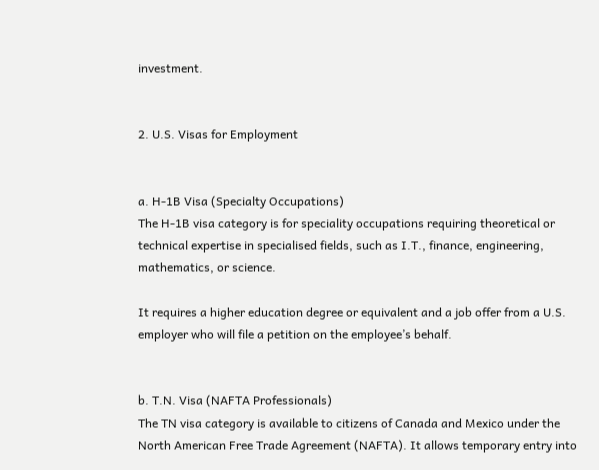investment.


2. U.S. Visas for Employment


a. H-1B Visa (Specialty Occupations)
The H-1B visa category is for speciality occupations requiring theoretical or technical expertise in specialised fields, such as I.T., finance, engineering, mathematics, or science.

It requires a higher education degree or equivalent and a job offer from a U.S. employer who will file a petition on the employee’s behalf.


b. T.N. Visa (NAFTA Professionals)
The TN visa category is available to citizens of Canada and Mexico under the North American Free Trade Agreement (NAFTA). It allows temporary entry into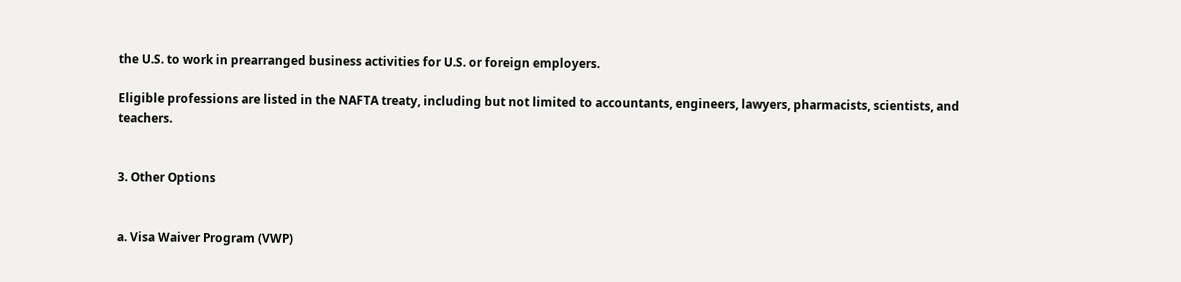the U.S. to work in prearranged business activities for U.S. or foreign employers.

Eligible professions are listed in the NAFTA treaty, including but not limited to accountants, engineers, lawyers, pharmacists, scientists, and teachers.


3. Other Options


a. Visa Waiver Program (VWP)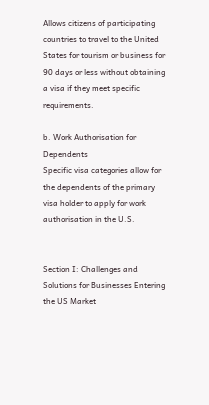Allows citizens of participating countries to travel to the United States for tourism or business for 90 days or less without obtaining a visa if they meet specific requirements.

b. Work Authorisation for Dependents
Specific visa categories allow for the dependents of the primary visa holder to apply for work authorisation in the U.S.


Section I: Challenges and Solutions for Businesses Entering the US Market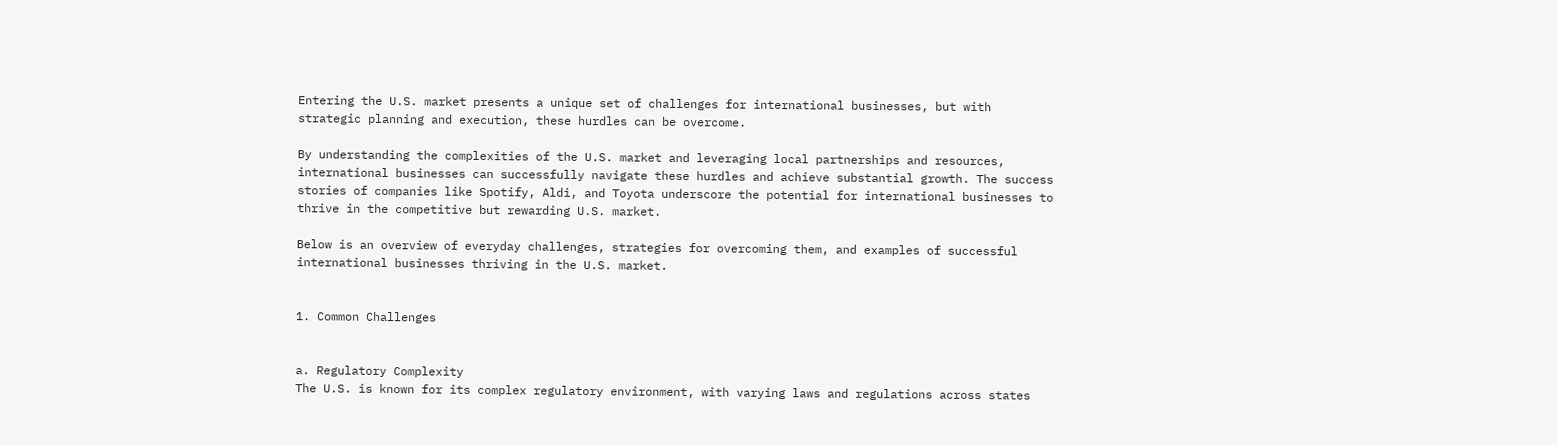Entering the U.S. market presents a unique set of challenges for international businesses, but with strategic planning and execution, these hurdles can be overcome.

By understanding the complexities of the U.S. market and leveraging local partnerships and resources, international businesses can successfully navigate these hurdles and achieve substantial growth. The success stories of companies like Spotify, Aldi, and Toyota underscore the potential for international businesses to thrive in the competitive but rewarding U.S. market.

Below is an overview of everyday challenges, strategies for overcoming them, and examples of successful international businesses thriving in the U.S. market.


1. Common Challenges


a. Regulatory Complexity
The U.S. is known for its complex regulatory environment, with varying laws and regulations across states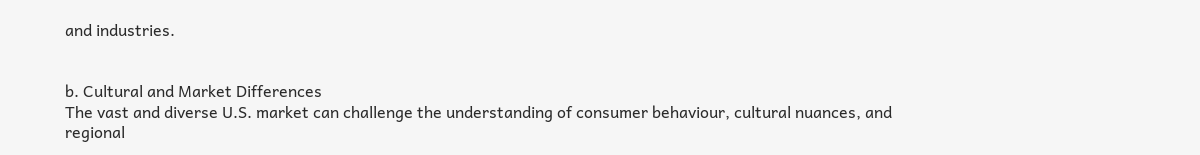and industries.


b. Cultural and Market Differences
The vast and diverse U.S. market can challenge the understanding of consumer behaviour, cultural nuances, and regional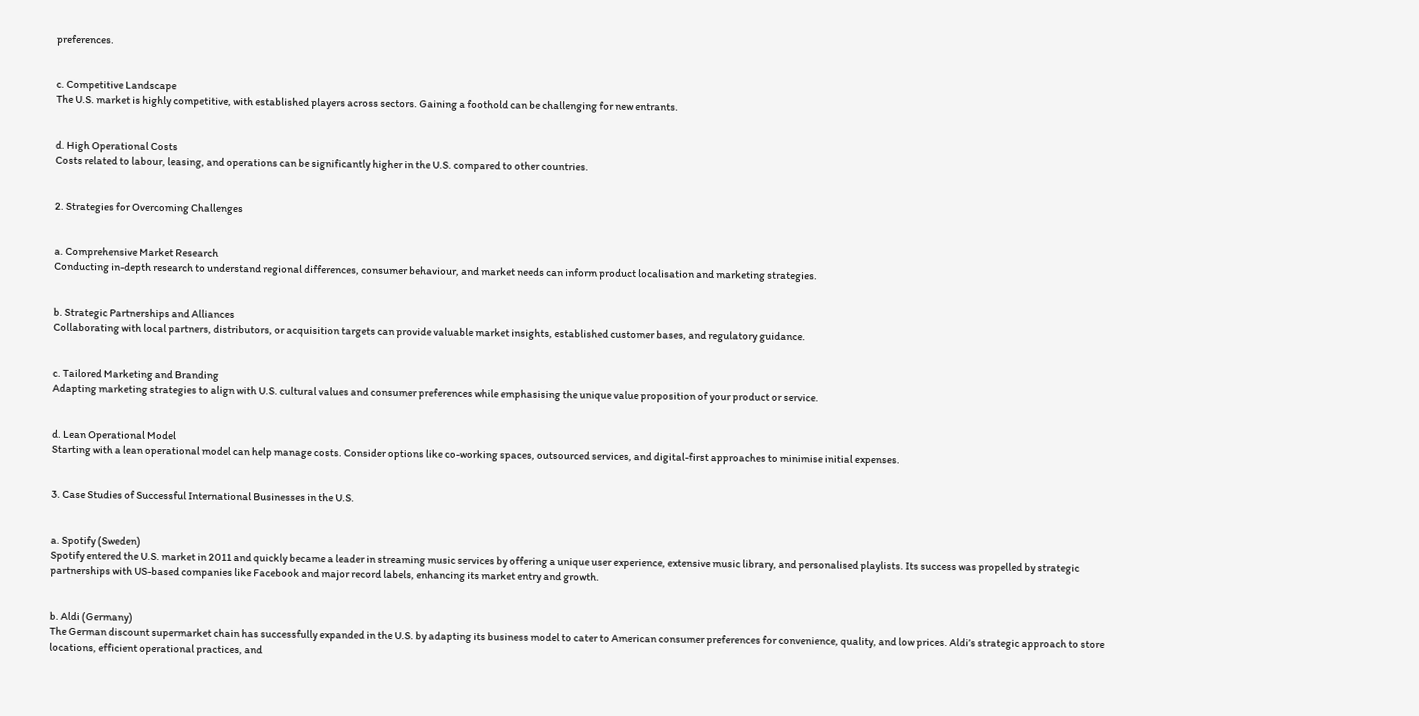preferences.


c. Competitive Landscape
The U.S. market is highly competitive, with established players across sectors. Gaining a foothold can be challenging for new entrants.


d. High Operational Costs
Costs related to labour, leasing, and operations can be significantly higher in the U.S. compared to other countries.


2. Strategies for Overcoming Challenges


a. Comprehensive Market Research
Conducting in-depth research to understand regional differences, consumer behaviour, and market needs can inform product localisation and marketing strategies.


b. Strategic Partnerships and Alliances
Collaborating with local partners, distributors, or acquisition targets can provide valuable market insights, established customer bases, and regulatory guidance.


c. Tailored Marketing and Branding
Adapting marketing strategies to align with U.S. cultural values and consumer preferences while emphasising the unique value proposition of your product or service.


d. Lean Operational Model
Starting with a lean operational model can help manage costs. Consider options like co-working spaces, outsourced services, and digital-first approaches to minimise initial expenses.


3. Case Studies of Successful International Businesses in the U.S.


a. Spotify (Sweden)
Spotify entered the U.S. market in 2011 and quickly became a leader in streaming music services by offering a unique user experience, extensive music library, and personalised playlists. Its success was propelled by strategic partnerships with US-based companies like Facebook and major record labels, enhancing its market entry and growth.


b. Aldi (Germany)
The German discount supermarket chain has successfully expanded in the U.S. by adapting its business model to cater to American consumer preferences for convenience, quality, and low prices. Aldi’s strategic approach to store locations, efficient operational practices, and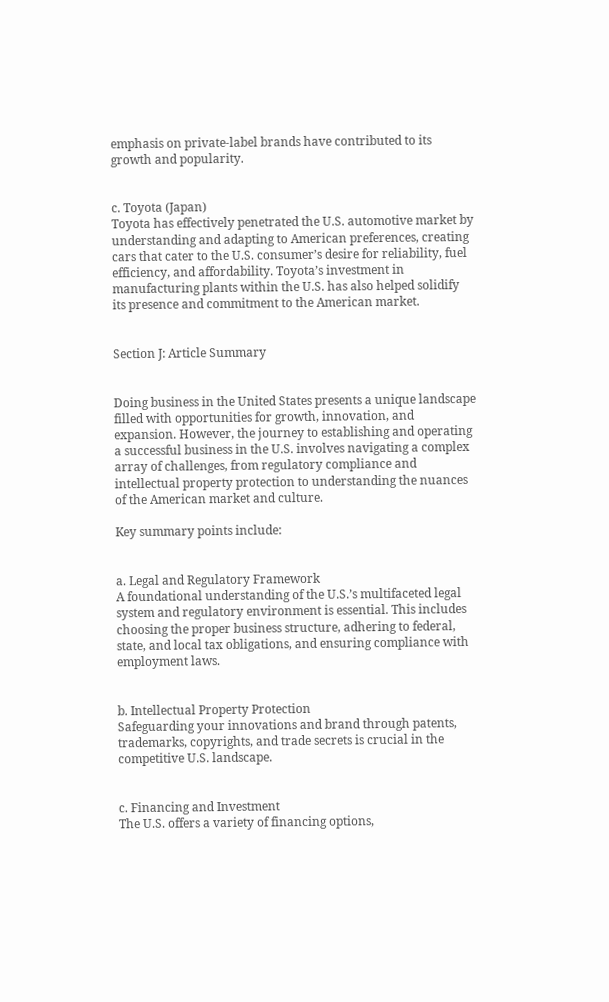emphasis on private-label brands have contributed to its growth and popularity.


c. Toyota (Japan)
Toyota has effectively penetrated the U.S. automotive market by understanding and adapting to American preferences, creating cars that cater to the U.S. consumer’s desire for reliability, fuel efficiency, and affordability. Toyota’s investment in manufacturing plants within the U.S. has also helped solidify its presence and commitment to the American market.


Section J: Article Summary


Doing business in the United States presents a unique landscape filled with opportunities for growth, innovation, and expansion. However, the journey to establishing and operating a successful business in the U.S. involves navigating a complex array of challenges, from regulatory compliance and intellectual property protection to understanding the nuances of the American market and culture.

Key summary points include:


a. Legal and Regulatory Framework
A foundational understanding of the U.S.’s multifaceted legal system and regulatory environment is essential. This includes choosing the proper business structure, adhering to federal, state, and local tax obligations, and ensuring compliance with employment laws.


b. Intellectual Property Protection
Safeguarding your innovations and brand through patents, trademarks, copyrights, and trade secrets is crucial in the competitive U.S. landscape.


c. Financing and Investment
The U.S. offers a variety of financing options,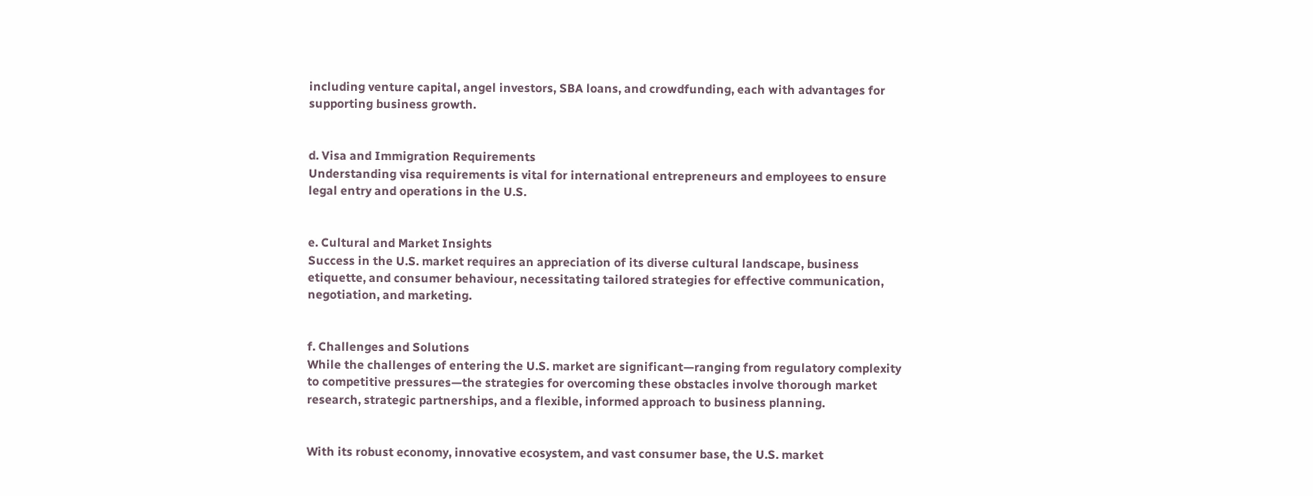including venture capital, angel investors, SBA loans, and crowdfunding, each with advantages for supporting business growth.


d. Visa and Immigration Requirements
Understanding visa requirements is vital for international entrepreneurs and employees to ensure legal entry and operations in the U.S.


e. Cultural and Market Insights
Success in the U.S. market requires an appreciation of its diverse cultural landscape, business etiquette, and consumer behaviour, necessitating tailored strategies for effective communication, negotiation, and marketing.


f. Challenges and Solutions
While the challenges of entering the U.S. market are significant—ranging from regulatory complexity to competitive pressures—the strategies for overcoming these obstacles involve thorough market research, strategic partnerships, and a flexible, informed approach to business planning.


With its robust economy, innovative ecosystem, and vast consumer base, the U.S. market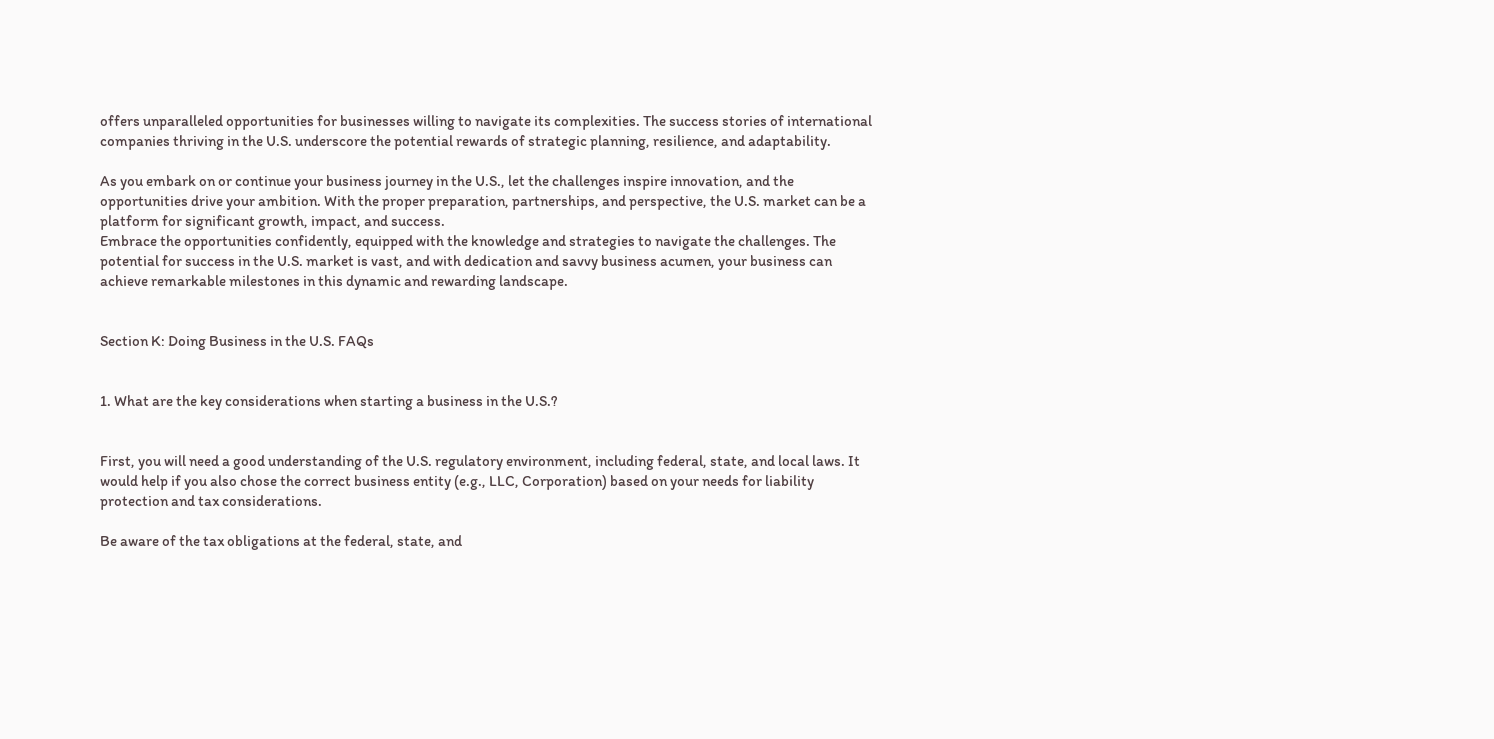offers unparalleled opportunities for businesses willing to navigate its complexities. The success stories of international companies thriving in the U.S. underscore the potential rewards of strategic planning, resilience, and adaptability.

As you embark on or continue your business journey in the U.S., let the challenges inspire innovation, and the opportunities drive your ambition. With the proper preparation, partnerships, and perspective, the U.S. market can be a platform for significant growth, impact, and success.
Embrace the opportunities confidently, equipped with the knowledge and strategies to navigate the challenges. The potential for success in the U.S. market is vast, and with dedication and savvy business acumen, your business can achieve remarkable milestones in this dynamic and rewarding landscape.


Section K: Doing Business in the U.S. FAQs


1. What are the key considerations when starting a business in the U.S.?


First, you will need a good understanding of the U.S. regulatory environment, including federal, state, and local laws. It would help if you also chose the correct business entity (e.g., LLC, Corporation) based on your needs for liability protection and tax considerations.

Be aware of the tax obligations at the federal, state, and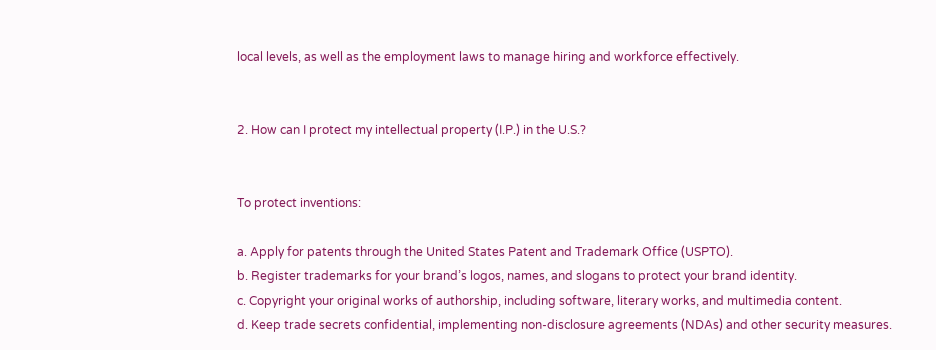local levels, as well as the employment laws to manage hiring and workforce effectively.


2. How can I protect my intellectual property (I.P.) in the U.S.?


To protect inventions:

a. Apply for patents through the United States Patent and Trademark Office (USPTO).
b. Register trademarks for your brand’s logos, names, and slogans to protect your brand identity.
c. Copyright your original works of authorship, including software, literary works, and multimedia content.
d. Keep trade secrets confidential, implementing non-disclosure agreements (NDAs) and other security measures.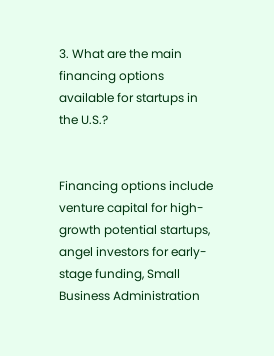3. What are the main financing options available for startups in the U.S.?


Financing options include venture capital for high-growth potential startups, angel investors for early-stage funding, Small Business Administration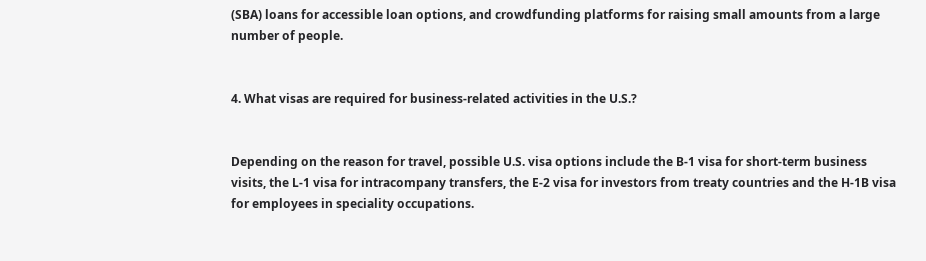(SBA) loans for accessible loan options, and crowdfunding platforms for raising small amounts from a large number of people.


4. What visas are required for business-related activities in the U.S.?


Depending on the reason for travel, possible U.S. visa options include the B-1 visa for short-term business visits, the L-1 visa for intracompany transfers, the E-2 visa for investors from treaty countries and the H-1B visa for employees in speciality occupations.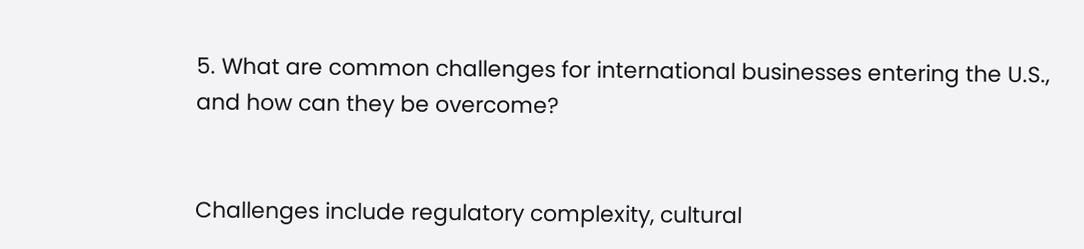5. What are common challenges for international businesses entering the U.S., and how can they be overcome?


Challenges include regulatory complexity, cultural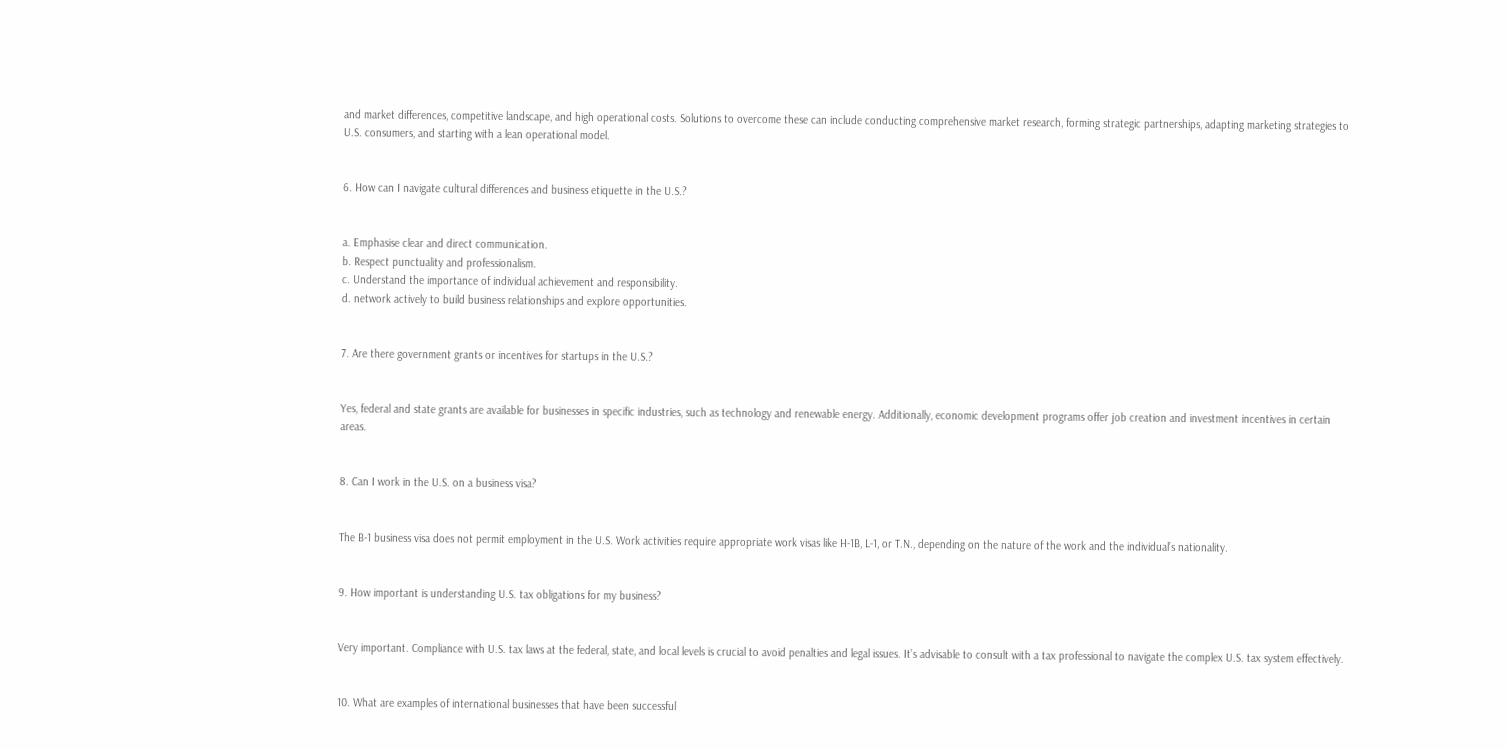and market differences, competitive landscape, and high operational costs. Solutions to overcome these can include conducting comprehensive market research, forming strategic partnerships, adapting marketing strategies to U.S. consumers, and starting with a lean operational model.


6. How can I navigate cultural differences and business etiquette in the U.S.?


a. Emphasise clear and direct communication.
b. Respect punctuality and professionalism.
c. Understand the importance of individual achievement and responsibility.
d. network actively to build business relationships and explore opportunities.


7. Are there government grants or incentives for startups in the U.S.?


Yes, federal and state grants are available for businesses in specific industries, such as technology and renewable energy. Additionally, economic development programs offer job creation and investment incentives in certain areas.


8. Can I work in the U.S. on a business visa?


The B-1 business visa does not permit employment in the U.S. Work activities require appropriate work visas like H-1B, L-1, or T.N., depending on the nature of the work and the individual’s nationality.


9. How important is understanding U.S. tax obligations for my business?


Very important. Compliance with U.S. tax laws at the federal, state, and local levels is crucial to avoid penalties and legal issues. It’s advisable to consult with a tax professional to navigate the complex U.S. tax system effectively.


10. What are examples of international businesses that have been successful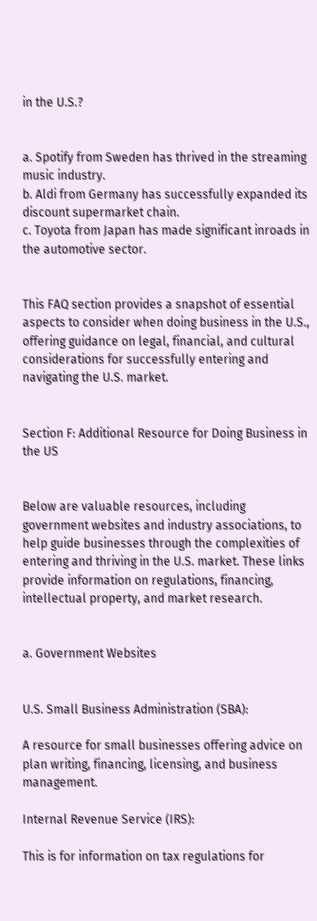in the U.S.?


a. Spotify from Sweden has thrived in the streaming music industry.
b. Aldi from Germany has successfully expanded its discount supermarket chain.
c. Toyota from Japan has made significant inroads in the automotive sector.


This FAQ section provides a snapshot of essential aspects to consider when doing business in the U.S., offering guidance on legal, financial, and cultural considerations for successfully entering and navigating the U.S. market.


Section F: Additional Resource for Doing Business in the US


Below are valuable resources, including government websites and industry associations, to help guide businesses through the complexities of entering and thriving in the U.S. market. These links provide information on regulations, financing, intellectual property, and market research.


a. Government Websites


U.S. Small Business Administration (SBA):

A resource for small businesses offering advice on plan writing, financing, licensing, and business management.

Internal Revenue Service (IRS):

This is for information on tax regulations for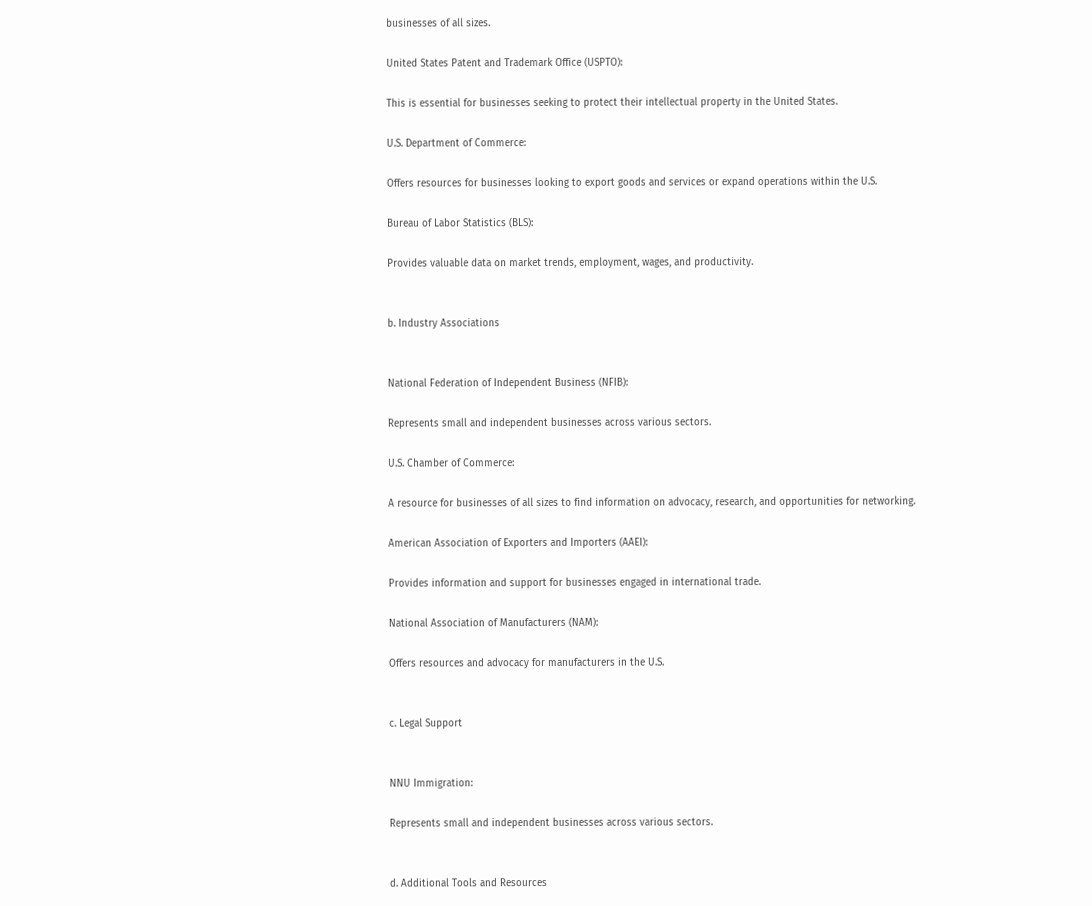businesses of all sizes.

United States Patent and Trademark Office (USPTO):

This is essential for businesses seeking to protect their intellectual property in the United States.

U.S. Department of Commerce:

Offers resources for businesses looking to export goods and services or expand operations within the U.S.

Bureau of Labor Statistics (BLS):

Provides valuable data on market trends, employment, wages, and productivity.


b. Industry Associations


National Federation of Independent Business (NFIB):

Represents small and independent businesses across various sectors.

U.S. Chamber of Commerce:

A resource for businesses of all sizes to find information on advocacy, research, and opportunities for networking.

American Association of Exporters and Importers (AAEI):

Provides information and support for businesses engaged in international trade.

National Association of Manufacturers (NAM):

Offers resources and advocacy for manufacturers in the U.S.


c. Legal Support


NNU Immigration:

Represents small and independent businesses across various sectors.


d. Additional Tools and Resources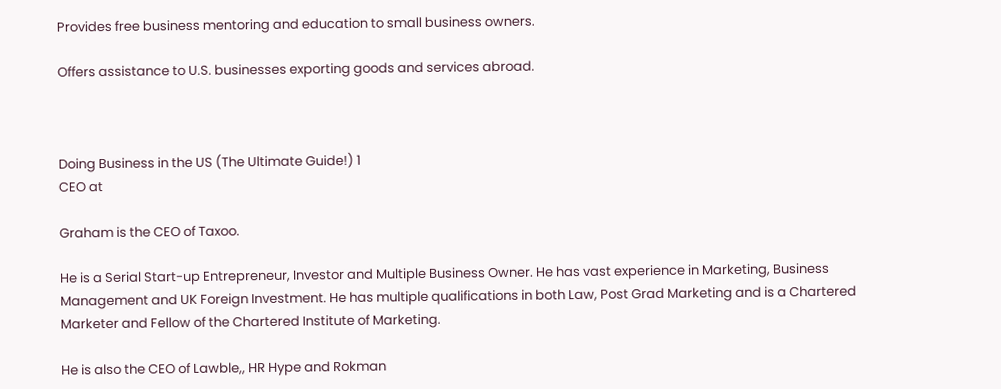Provides free business mentoring and education to small business owners.

Offers assistance to U.S. businesses exporting goods and services abroad.



Doing Business in the US (The Ultimate Guide!) 1
CEO at

Graham is the CEO of Taxoo.

He is a Serial Start-up Entrepreneur, Investor and Multiple Business Owner. He has vast experience in Marketing, Business Management and UK Foreign Investment. He has multiple qualifications in both Law, Post Grad Marketing and is a Chartered Marketer and Fellow of the Chartered Institute of Marketing.

He is also the CEO of Lawble,, HR Hype and Rokman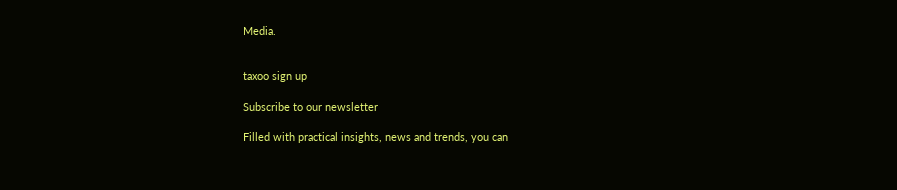Media.


taxoo sign up

Subscribe to our newsletter

Filled with practical insights, news and trends, you can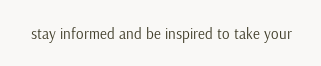stay informed and be inspired to take your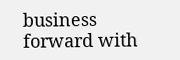business forward with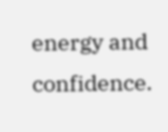energy and confidence.